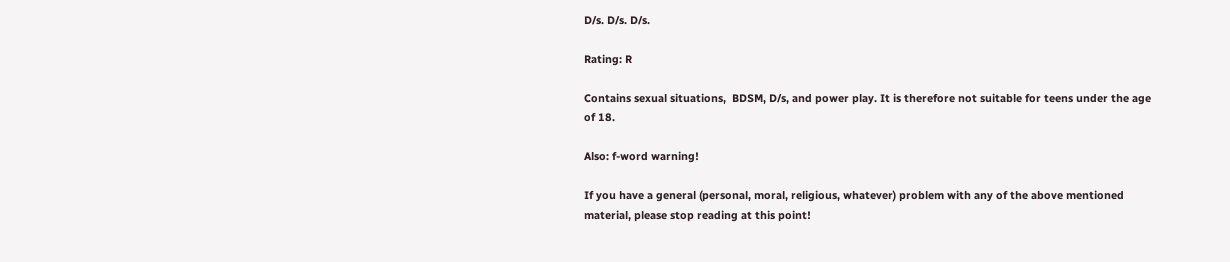D/s. D/s. D/s.

Rating: R

Contains sexual situations,  BDSM, D/s, and power play. It is therefore not suitable for teens under the age of 18.

Also: f-word warning!

If you have a general (personal, moral, religious, whatever) problem with any of the above mentioned material, please stop reading at this point!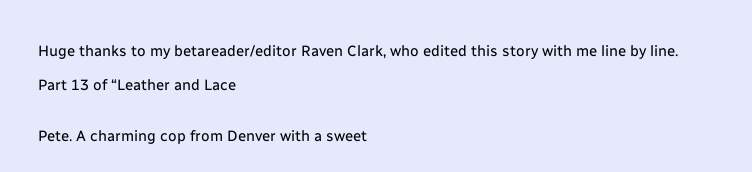Huge thanks to my betareader/editor Raven Clark, who edited this story with me line by line.

Part 13 of “Leather and Lace


Pete. A charming cop from Denver with a sweet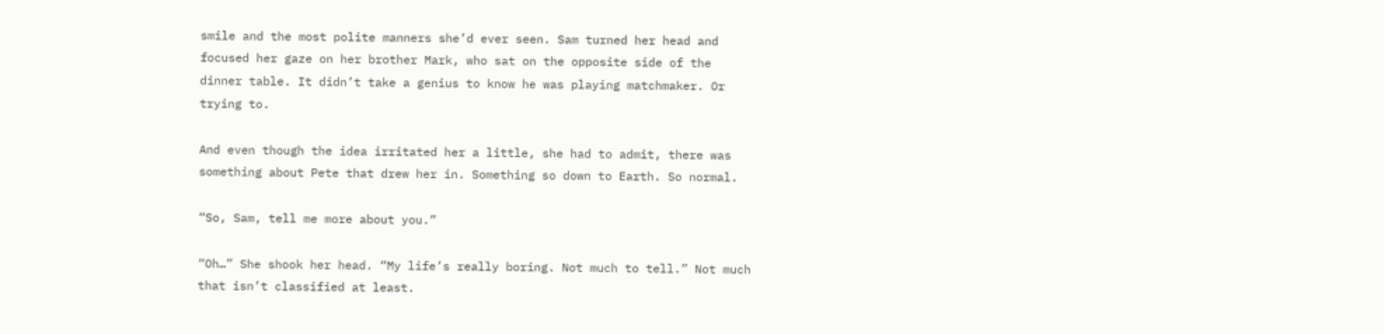smile and the most polite manners she’d ever seen. Sam turned her head and focused her gaze on her brother Mark, who sat on the opposite side of the dinner table. It didn’t take a genius to know he was playing matchmaker. Or trying to.

And even though the idea irritated her a little, she had to admit, there was something about Pete that drew her in. Something so down to Earth. So normal.

“So, Sam, tell me more about you.”

“Oh…” She shook her head. “My life’s really boring. Not much to tell.” Not much that isn’t classified at least.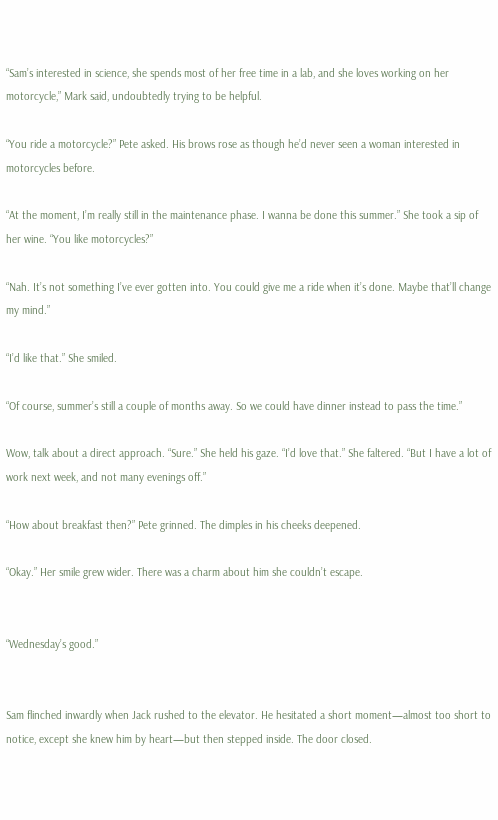“Sam’s interested in science, she spends most of her free time in a lab, and she loves working on her motorcycle,” Mark said, undoubtedly trying to be helpful.

“You ride a motorcycle?” Pete asked. His brows rose as though he’d never seen a woman interested in motorcycles before.

“At the moment, I’m really still in the maintenance phase. I wanna be done this summer.” She took a sip of her wine. “You like motorcycles?”

“Nah. It’s not something I’ve ever gotten into. You could give me a ride when it’s done. Maybe that’ll change my mind.”

“I’d like that.” She smiled.

“Of course, summer’s still a couple of months away. So we could have dinner instead to pass the time.”

Wow, talk about a direct approach. “Sure.” She held his gaze. “I’d love that.” She faltered. “But I have a lot of work next week, and not many evenings off.”

“How about breakfast then?” Pete grinned. The dimples in his cheeks deepened.

“Okay.” Her smile grew wider. There was a charm about him she couldn’t escape.


“Wednesday’s good.”


Sam flinched inwardly when Jack rushed to the elevator. He hesitated a short moment—almost too short to notice, except she knew him by heart—but then stepped inside. The door closed.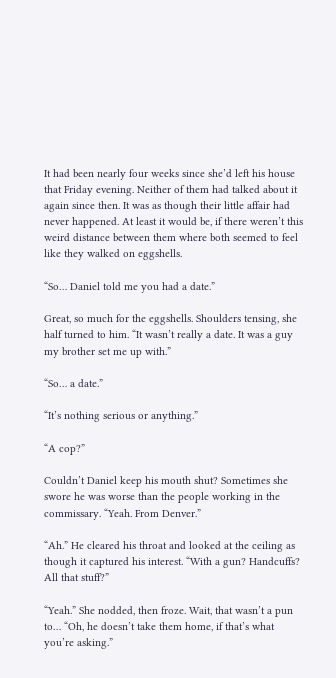It had been nearly four weeks since she’d left his house that Friday evening. Neither of them had talked about it again since then. It was as though their little affair had never happened. At least it would be, if there weren’t this weird distance between them where both seemed to feel like they walked on eggshells.

“So… Daniel told me you had a date.”

Great, so much for the eggshells. Shoulders tensing, she half turned to him. “It wasn’t really a date. It was a guy my brother set me up with.”

“So… a date.”

“It’s nothing serious or anything.”

“A cop?”

Couldn’t Daniel keep his mouth shut? Sometimes she swore he was worse than the people working in the commissary. “Yeah. From Denver.”

“Ah.” He cleared his throat and looked at the ceiling as though it captured his interest. “With a gun? Handcuffs? All that stuff?”

“Yeah.” She nodded, then froze. Wait, that wasn’t a pun to… “Oh, he doesn’t take them home, if that’s what you’re asking.”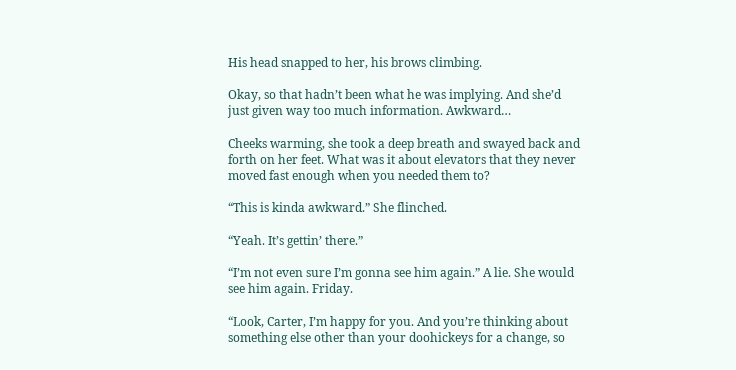His head snapped to her, his brows climbing.

Okay, so that hadn’t been what he was implying. And she’d just given way too much information. Awkward…

Cheeks warming, she took a deep breath and swayed back and forth on her feet. What was it about elevators that they never moved fast enough when you needed them to?

“This is kinda awkward.” She flinched.

“Yeah. It’s gettin’ there.”

“I’m not even sure I’m gonna see him again.” A lie. She would see him again. Friday.

“Look, Carter, I’m happy for you. And you’re thinking about something else other than your doohickeys for a change, so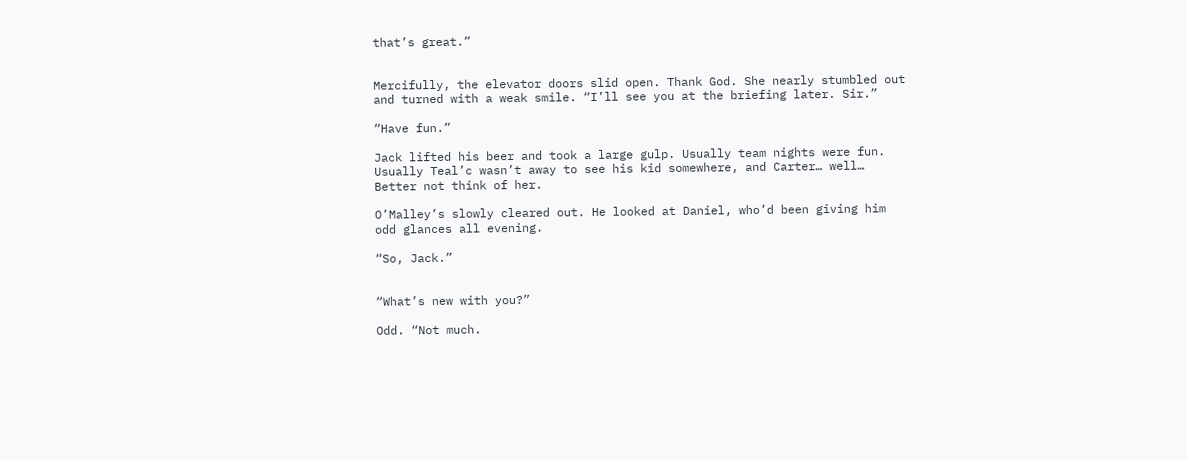that’s great.”


Mercifully, the elevator doors slid open. Thank God. She nearly stumbled out and turned with a weak smile. “I’ll see you at the briefing later. Sir.”

“Have fun.”

Jack lifted his beer and took a large gulp. Usually team nights were fun. Usually Teal’c wasn’t away to see his kid somewhere, and Carter… well… Better not think of her.

O’Malley’s slowly cleared out. He looked at Daniel, who’d been giving him odd glances all evening.

“So, Jack.”


“What’s new with you?”

Odd. “Not much.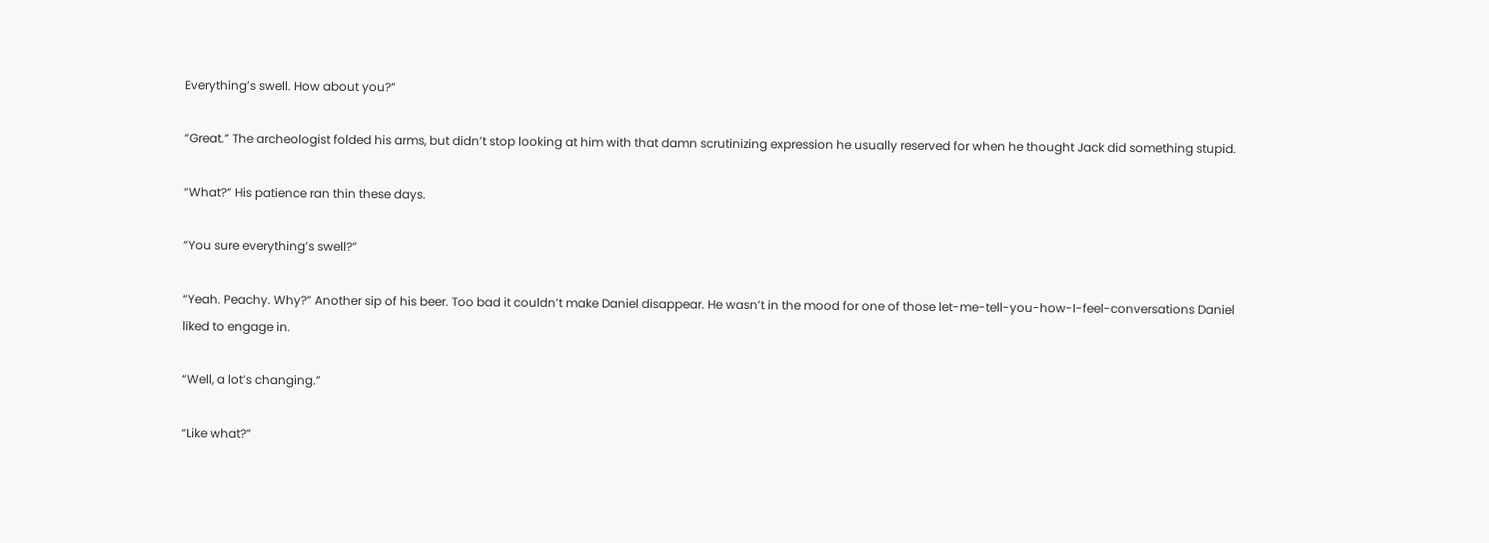Everything’s swell. How about you?”

“Great.” The archeologist folded his arms, but didn’t stop looking at him with that damn scrutinizing expression he usually reserved for when he thought Jack did something stupid.

“What?” His patience ran thin these days.

“You sure everything’s swell?”

“Yeah. Peachy. Why?” Another sip of his beer. Too bad it couldn’t make Daniel disappear. He wasn’t in the mood for one of those let-me-tell-you-how-I-feel-conversations Daniel liked to engage in.

“Well, a lot’s changing.”

“Like what?”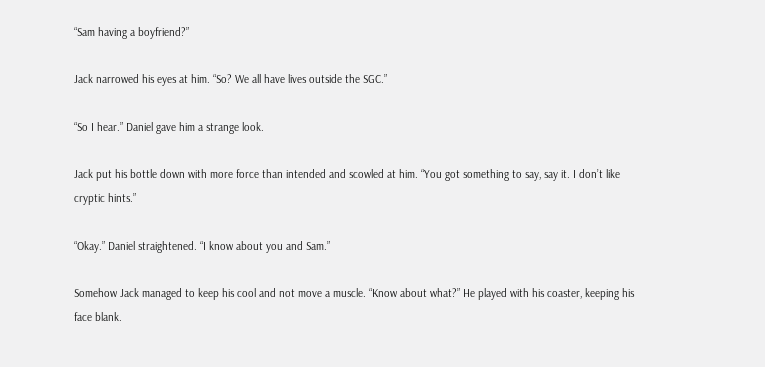“Sam having a boyfriend?”

Jack narrowed his eyes at him. “So? We all have lives outside the SGC.”

“So I hear.” Daniel gave him a strange look.

Jack put his bottle down with more force than intended and scowled at him. “You got something to say, say it. I don’t like cryptic hints.”

“Okay.” Daniel straightened. “I know about you and Sam.”

Somehow Jack managed to keep his cool and not move a muscle. “Know about what?” He played with his coaster, keeping his face blank.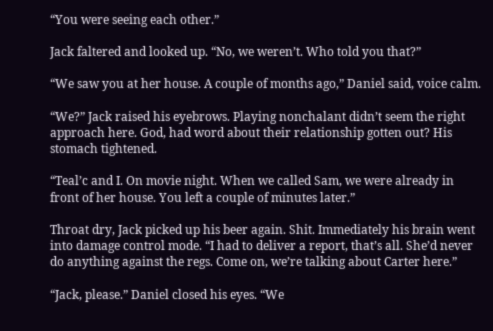“You were seeing each other.”

Jack faltered and looked up. “No, we weren’t. Who told you that?”

“We saw you at her house. A couple of months ago,” Daniel said, voice calm.

“We?” Jack raised his eyebrows. Playing nonchalant didn’t seem the right approach here. God, had word about their relationship gotten out? His stomach tightened.

“Teal’c and I. On movie night. When we called Sam, we were already in front of her house. You left a couple of minutes later.”

Throat dry, Jack picked up his beer again. Shit. Immediately his brain went into damage control mode. “I had to deliver a report, that’s all. She’d never do anything against the regs. Come on, we’re talking about Carter here.”

“Jack, please.” Daniel closed his eyes. “We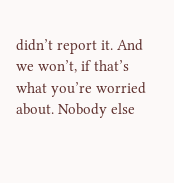didn’t report it. And we won’t, if that’s what you’re worried about. Nobody else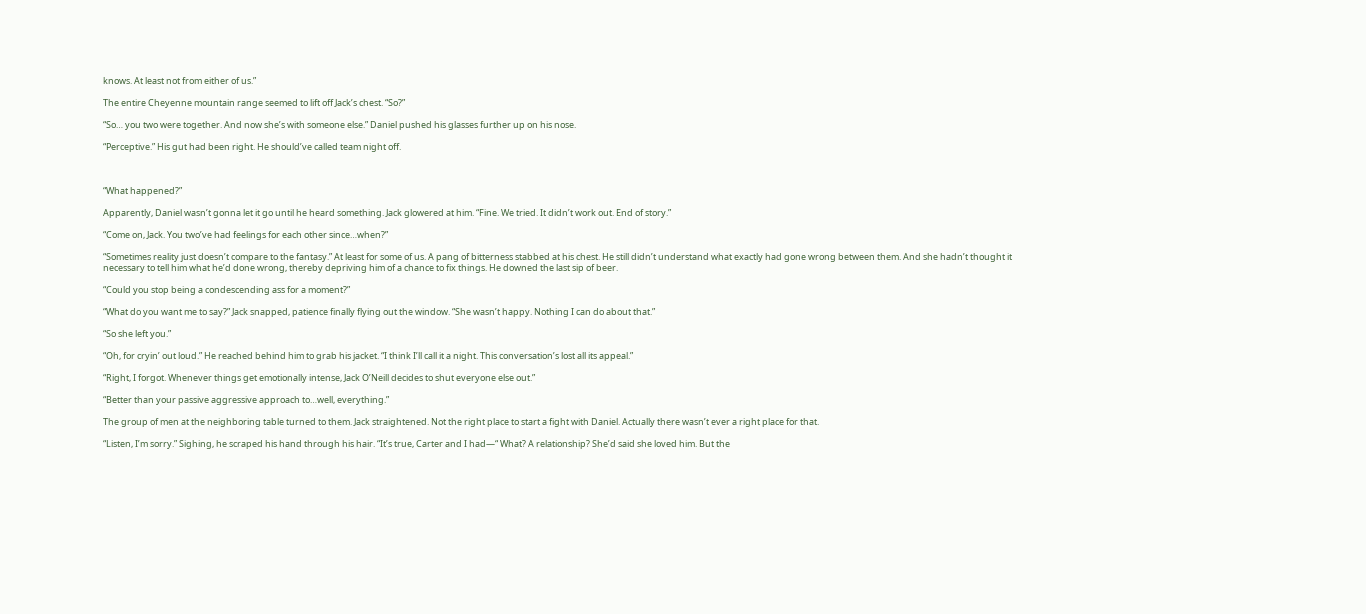knows. At least not from either of us.”

The entire Cheyenne mountain range seemed to lift off Jack’s chest. “So?”

“So… you two were together. And now she’s with someone else.” Daniel pushed his glasses further up on his nose.

“Perceptive.” His gut had been right. He should’ve called team night off.



“What happened?”

Apparently, Daniel wasn’t gonna let it go until he heard something. Jack glowered at him. “Fine. We tried. It didn’t work out. End of story.”

“Come on, Jack. You two’ve had feelings for each other since…when?”

“Sometimes reality just doesn’t compare to the fantasy.” At least for some of us. A pang of bitterness stabbed at his chest. He still didn’t understand what exactly had gone wrong between them. And she hadn’t thought it necessary to tell him what he’d done wrong, thereby depriving him of a chance to fix things. He downed the last sip of beer.

“Could you stop being a condescending ass for a moment?”

“What do you want me to say?” Jack snapped, patience finally flying out the window. “She wasn’t happy. Nothing I can do about that.”

“So she left you.”

“Oh, for cryin’ out loud.” He reached behind him to grab his jacket. “I think I’ll call it a night. This conversation’s lost all its appeal.”

“Right, I forgot. Whenever things get emotionally intense, Jack O’Neill decides to shut everyone else out.”

“Better than your passive aggressive approach to…well, everything.”

The group of men at the neighboring table turned to them. Jack straightened. Not the right place to start a fight with Daniel. Actually there wasn’t ever a right place for that.

“Listen, I’m sorry.” Sighing, he scraped his hand through his hair. “It’s true, Carter and I had—“ What? A relationship? She’d said she loved him. But the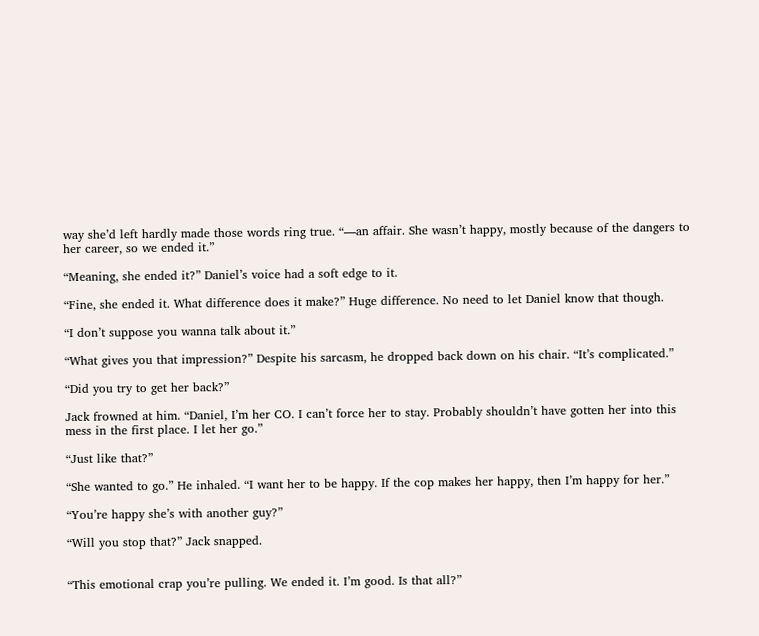way she’d left hardly made those words ring true. “—an affair. She wasn’t happy, mostly because of the dangers to her career, so we ended it.”

“Meaning, she ended it?” Daniel’s voice had a soft edge to it.

“Fine, she ended it. What difference does it make?” Huge difference. No need to let Daniel know that though.

“I don’t suppose you wanna talk about it.”

“What gives you that impression?” Despite his sarcasm, he dropped back down on his chair. “It’s complicated.”

“Did you try to get her back?”

Jack frowned at him. “Daniel, I’m her CO. I can’t force her to stay. Probably shouldn’t have gotten her into this mess in the first place. I let her go.”

“Just like that?”

“She wanted to go.” He inhaled. “I want her to be happy. If the cop makes her happy, then I’m happy for her.”

“You’re happy she’s with another guy?”

“Will you stop that?” Jack snapped.


“This emotional crap you’re pulling. We ended it. I’m good. Is that all?”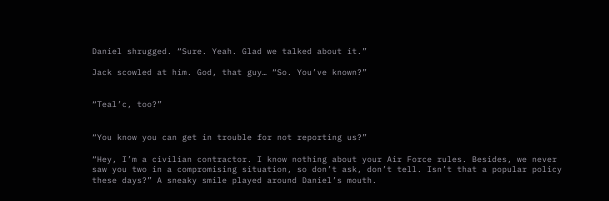Daniel shrugged. “Sure. Yeah. Glad we talked about it.”

Jack scowled at him. God, that guy… “So. You’ve known?”


“Teal’c, too?”


“You know you can get in trouble for not reporting us?”

“Hey, I’m a civilian contractor. I know nothing about your Air Force rules. Besides, we never saw you two in a compromising situation, so don’t ask, don’t tell. Isn’t that a popular policy these days?” A sneaky smile played around Daniel’s mouth.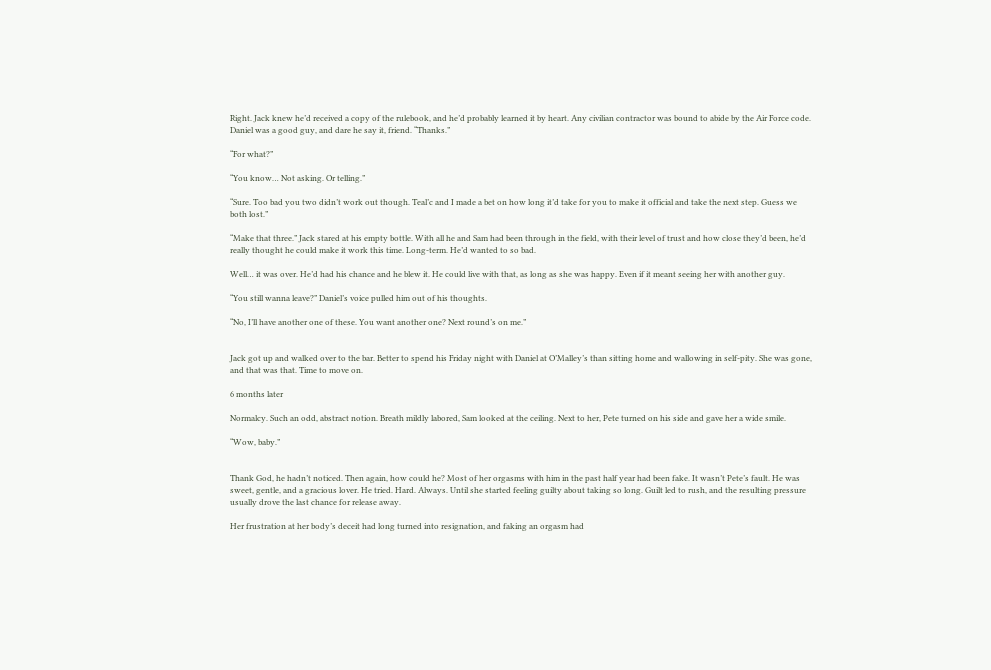Right. Jack knew he’d received a copy of the rulebook, and he’d probably learned it by heart. Any civilian contractor was bound to abide by the Air Force code. Daniel was a good guy, and dare he say it, friend. “Thanks.”

“For what?”

“You know… Not asking. Or telling.”

“Sure. Too bad you two didn’t work out though. Teal’c and I made a bet on how long it’d take for you to make it official and take the next step. Guess we both lost.”

“Make that three.” Jack stared at his empty bottle. With all he and Sam had been through in the field, with their level of trust and how close they’d been, he’d really thought he could make it work this time. Long-term. He’d wanted to so bad.

Well… it was over. He’d had his chance and he blew it. He could live with that, as long as she was happy. Even if it meant seeing her with another guy.

“You still wanna leave?” Daniel’s voice pulled him out of his thoughts.

“No, I’ll have another one of these. You want another one? Next round’s on me.”


Jack got up and walked over to the bar. Better to spend his Friday night with Daniel at O’Malley’s than sitting home and wallowing in self-pity. She was gone, and that was that. Time to move on.

6 months later

Normalcy. Such an odd, abstract notion. Breath mildly labored, Sam looked at the ceiling. Next to her, Pete turned on his side and gave her a wide smile.

“Wow, baby.”


Thank God, he hadn’t noticed. Then again, how could he? Most of her orgasms with him in the past half year had been fake. It wasn’t Pete’s fault. He was sweet, gentle, and a gracious lover. He tried. Hard. Always. Until she started feeling guilty about taking so long. Guilt led to rush, and the resulting pressure usually drove the last chance for release away.

Her frustration at her body’s deceit had long turned into resignation, and faking an orgasm had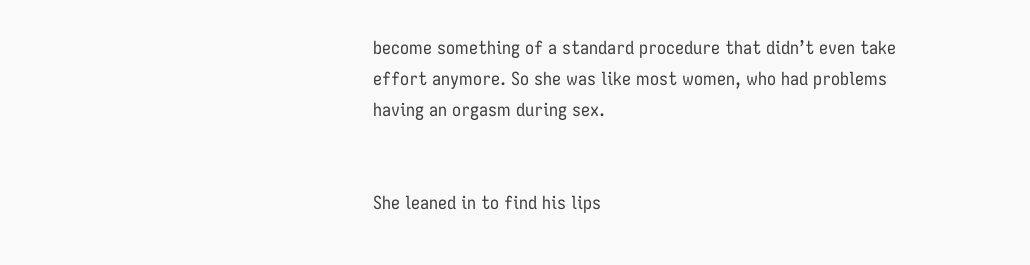become something of a standard procedure that didn’t even take effort anymore. So she was like most women, who had problems having an orgasm during sex.


She leaned in to find his lips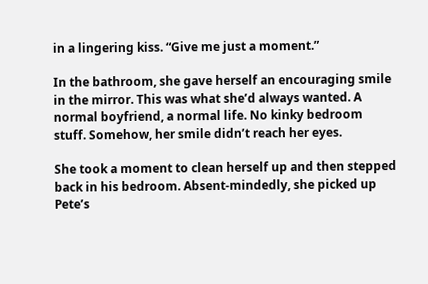in a lingering kiss. “Give me just a moment.”

In the bathroom, she gave herself an encouraging smile in the mirror. This was what she’d always wanted. A normal boyfriend, a normal life. No kinky bedroom stuff. Somehow, her smile didn’t reach her eyes.

She took a moment to clean herself up and then stepped back in his bedroom. Absent-mindedly, she picked up Pete’s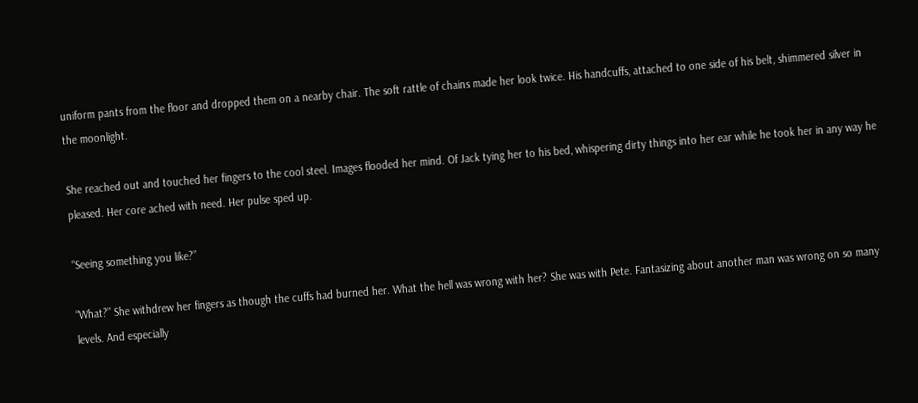uniform pants from the floor and dropped them on a nearby chair. The soft rattle of chains made her look twice. His handcuffs, attached to one side of his belt, shimmered silver in the moonlight.

She reached out and touched her fingers to the cool steel. Images flooded her mind. Of Jack tying her to his bed, whispering dirty things into her ear while he took her in any way he pleased. Her core ached with need. Her pulse sped up.

“Seeing something you like?”

“What?” She withdrew her fingers as though the cuffs had burned her. What the hell was wrong with her? She was with Pete. Fantasizing about another man was wrong on so many levels. And especially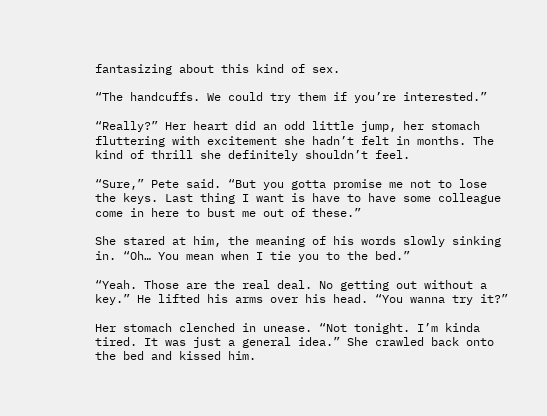fantasizing about this kind of sex.

“The handcuffs. We could try them if you’re interested.”

“Really?” Her heart did an odd little jump, her stomach fluttering with excitement she hadn’t felt in months. The kind of thrill she definitely shouldn’t feel.

“Sure,” Pete said. “But you gotta promise me not to lose the keys. Last thing I want is have to have some colleague come in here to bust me out of these.”

She stared at him, the meaning of his words slowly sinking in. “Oh… You mean when I tie you to the bed.”

“Yeah. Those are the real deal. No getting out without a key.” He lifted his arms over his head. “You wanna try it?”

Her stomach clenched in unease. “Not tonight. I’m kinda tired. It was just a general idea.” She crawled back onto the bed and kissed him.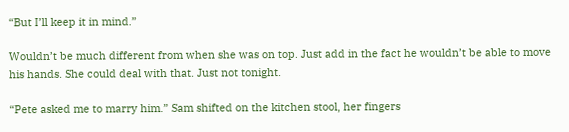“But I’ll keep it in mind.”

Wouldn’t be much different from when she was on top. Just add in the fact he wouldn’t be able to move his hands. She could deal with that. Just not tonight.

“Pete asked me to marry him.” Sam shifted on the kitchen stool, her fingers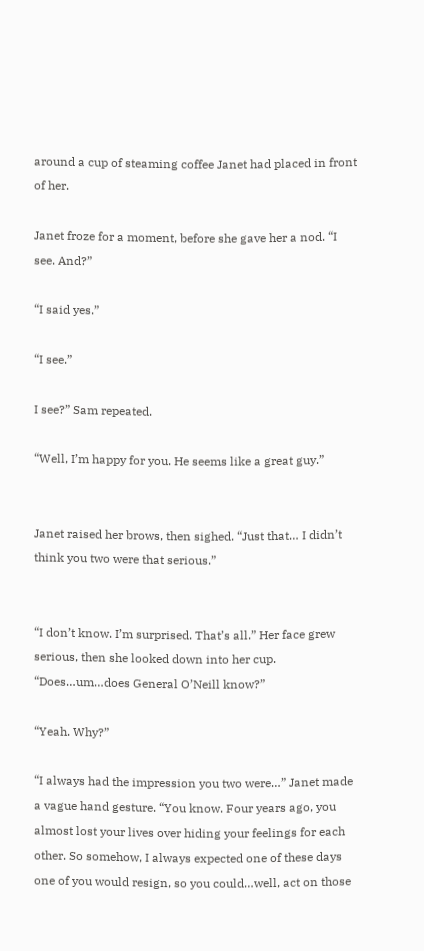around a cup of steaming coffee Janet had placed in front of her.

Janet froze for a moment, before she gave her a nod. “I see. And?”

“I said yes.”

“I see.”

I see?” Sam repeated.

“Well, I’m happy for you. He seems like a great guy.”


Janet raised her brows, then sighed. “Just that… I didn’t think you two were that serious.”


“I don’t know. I’m surprised. That’s all.” Her face grew serious, then she looked down into her cup. “Does…um…does General O’Neill know?”

“Yeah. Why?”

“I always had the impression you two were…” Janet made a vague hand gesture. “You know. Four years ago, you almost lost your lives over hiding your feelings for each other. So somehow, I always expected one of these days one of you would resign, so you could…well, act on those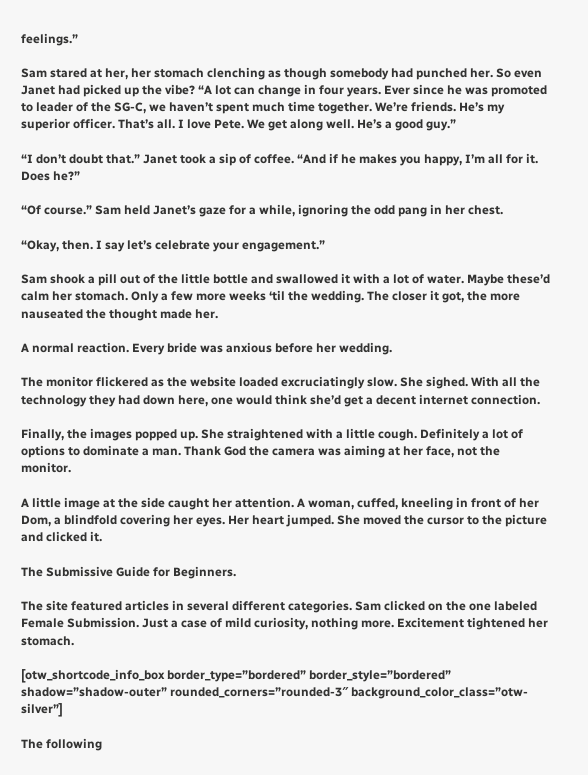feelings.”

Sam stared at her, her stomach clenching as though somebody had punched her. So even Janet had picked up the vibe? “A lot can change in four years. Ever since he was promoted to leader of the SG-C, we haven’t spent much time together. We’re friends. He’s my superior officer. That’s all. I love Pete. We get along well. He’s a good guy.”

“I don’t doubt that.” Janet took a sip of coffee. “And if he makes you happy, I’m all for it. Does he?”

“Of course.” Sam held Janet’s gaze for a while, ignoring the odd pang in her chest.

“Okay, then. I say let’s celebrate your engagement.”

Sam shook a pill out of the little bottle and swallowed it with a lot of water. Maybe these’d calm her stomach. Only a few more weeks ‘til the wedding. The closer it got, the more nauseated the thought made her.

A normal reaction. Every bride was anxious before her wedding.

The monitor flickered as the website loaded excruciatingly slow. She sighed. With all the technology they had down here, one would think she’d get a decent internet connection.

Finally, the images popped up. She straightened with a little cough. Definitely a lot of options to dominate a man. Thank God the camera was aiming at her face, not the monitor.

A little image at the side caught her attention. A woman, cuffed, kneeling in front of her Dom, a blindfold covering her eyes. Her heart jumped. She moved the cursor to the picture and clicked it.

The Submissive Guide for Beginners.

The site featured articles in several different categories. Sam clicked on the one labeled Female Submission. Just a case of mild curiosity, nothing more. Excitement tightened her stomach.

[otw_shortcode_info_box border_type=”bordered” border_style=”bordered” shadow=”shadow-outer” rounded_corners=”rounded-3″ background_color_class=”otw-silver”]

The following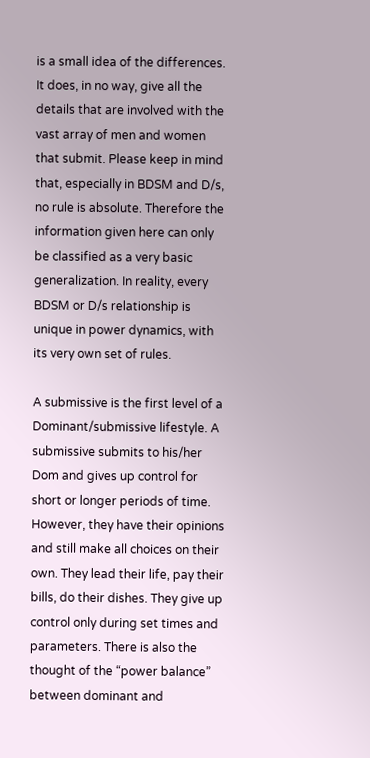is a small idea of the differences. It does, in no way, give all the details that are involved with the vast array of men and women that submit. Please keep in mind that, especially in BDSM and D/s, no rule is absolute. Therefore the information given here can only be classified as a very basic generalization. In reality, every BDSM or D/s relationship is unique in power dynamics, with its very own set of rules.

A submissive is the first level of a Dominant/submissive lifestyle. A submissive submits to his/her Dom and gives up control for short or longer periods of time. However, they have their opinions and still make all choices on their own. They lead their life, pay their bills, do their dishes. They give up control only during set times and parameters. There is also the thought of the “power balance” between dominant and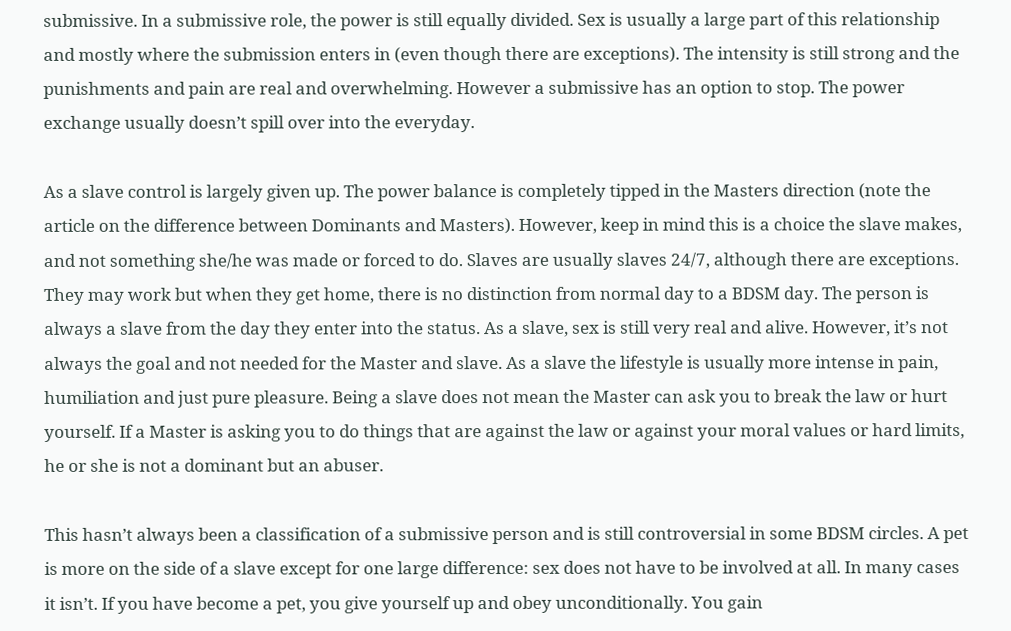submissive. In a submissive role, the power is still equally divided. Sex is usually a large part of this relationship and mostly where the submission enters in (even though there are exceptions). The intensity is still strong and the punishments and pain are real and overwhelming. However a submissive has an option to stop. The power exchange usually doesn’t spill over into the everyday.

As a slave control is largely given up. The power balance is completely tipped in the Masters direction (note the article on the difference between Dominants and Masters). However, keep in mind this is a choice the slave makes, and not something she/he was made or forced to do. Slaves are usually slaves 24/7, although there are exceptions. They may work but when they get home, there is no distinction from normal day to a BDSM day. The person is always a slave from the day they enter into the status. As a slave, sex is still very real and alive. However, it’s not always the goal and not needed for the Master and slave. As a slave the lifestyle is usually more intense in pain, humiliation and just pure pleasure. Being a slave does not mean the Master can ask you to break the law or hurt yourself. If a Master is asking you to do things that are against the law or against your moral values or hard limits, he or she is not a dominant but an abuser.

This hasn’t always been a classification of a submissive person and is still controversial in some BDSM circles. A pet is more on the side of a slave except for one large difference: sex does not have to be involved at all. In many cases it isn’t. If you have become a pet, you give yourself up and obey unconditionally. You gain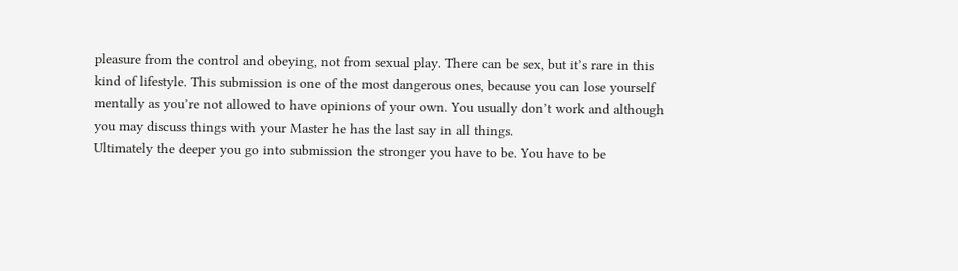pleasure from the control and obeying, not from sexual play. There can be sex, but it’s rare in this kind of lifestyle. This submission is one of the most dangerous ones, because you can lose yourself mentally as you’re not allowed to have opinions of your own. You usually don’t work and although you may discuss things with your Master he has the last say in all things.
Ultimately the deeper you go into submission the stronger you have to be. You have to be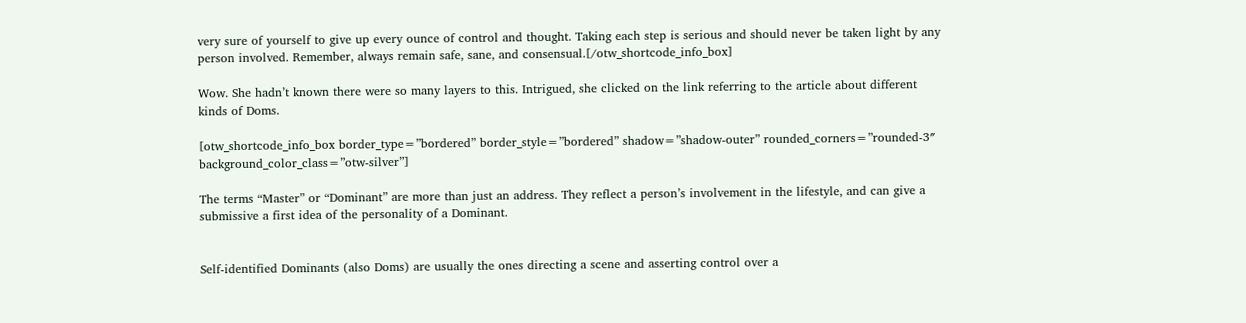very sure of yourself to give up every ounce of control and thought. Taking each step is serious and should never be taken light by any person involved. Remember, always remain safe, sane, and consensual.[/otw_shortcode_info_box]

Wow. She hadn’t known there were so many layers to this. Intrigued, she clicked on the link referring to the article about different kinds of Doms.

[otw_shortcode_info_box border_type=”bordered” border_style=”bordered” shadow=”shadow-outer” rounded_corners=”rounded-3″ background_color_class=”otw-silver”]

The terms “Master” or “Dominant” are more than just an address. They reflect a person’s involvement in the lifestyle, and can give a submissive a first idea of the personality of a Dominant.


Self-identified Dominants (also Doms) are usually the ones directing a scene and asserting control over a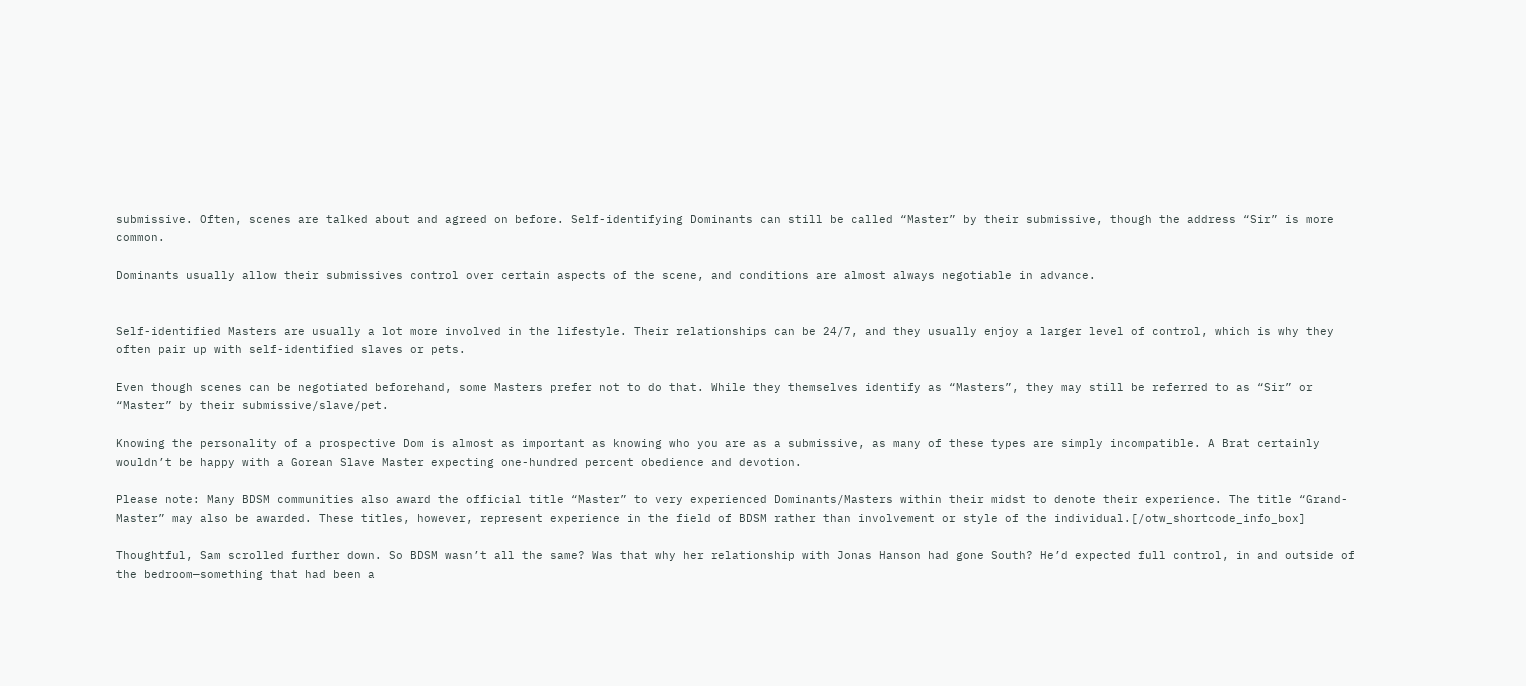submissive. Often, scenes are talked about and agreed on before. Self-identifying Dominants can still be called “Master” by their submissive, though the address “Sir” is more common.

Dominants usually allow their submissives control over certain aspects of the scene, and conditions are almost always negotiable in advance.


Self-identified Masters are usually a lot more involved in the lifestyle. Their relationships can be 24/7, and they usually enjoy a larger level of control, which is why they often pair up with self-identified slaves or pets.

Even though scenes can be negotiated beforehand, some Masters prefer not to do that. While they themselves identify as “Masters”, they may still be referred to as “Sir” or “Master” by their submissive/slave/pet.

Knowing the personality of a prospective Dom is almost as important as knowing who you are as a submissive, as many of these types are simply incompatible. A Brat certainly wouldn’t be happy with a Gorean Slave Master expecting one-hundred percent obedience and devotion.

Please note: Many BDSM communities also award the official title “Master” to very experienced Dominants/Masters within their midst to denote their experience. The title “Grand-Master” may also be awarded. These titles, however, represent experience in the field of BDSM rather than involvement or style of the individual.[/otw_shortcode_info_box]

Thoughtful, Sam scrolled further down. So BDSM wasn’t all the same? Was that why her relationship with Jonas Hanson had gone South? He’d expected full control, in and outside of the bedroom—something that had been a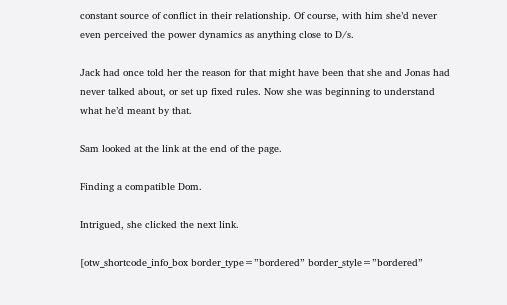constant source of conflict in their relationship. Of course, with him she’d never even perceived the power dynamics as anything close to D/s.

Jack had once told her the reason for that might have been that she and Jonas had never talked about, or set up fixed rules. Now she was beginning to understand what he’d meant by that.

Sam looked at the link at the end of the page.

Finding a compatible Dom.

Intrigued, she clicked the next link.

[otw_shortcode_info_box border_type=”bordered” border_style=”bordered”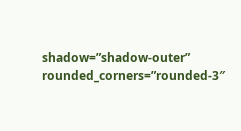shadow=”shadow-outer” rounded_corners=”rounded-3″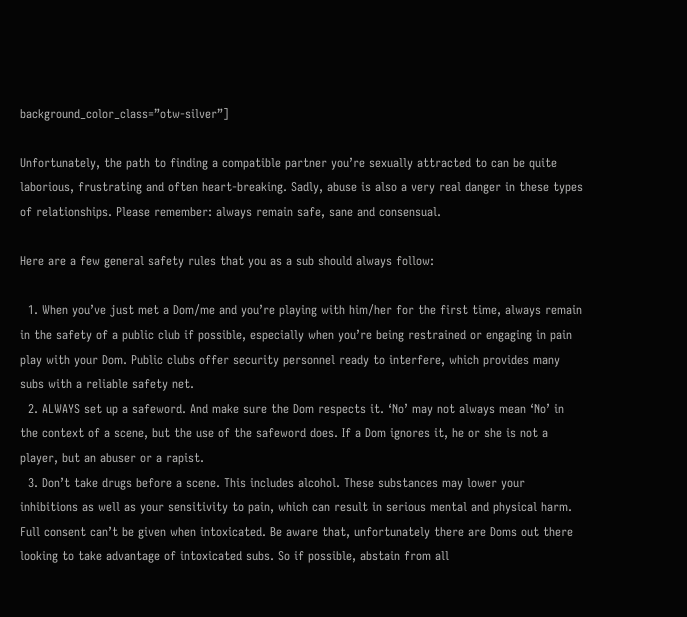background_color_class=”otw-silver”]

Unfortunately, the path to finding a compatible partner you’re sexually attracted to can be quite laborious, frustrating and often heart-breaking. Sadly, abuse is also a very real danger in these types of relationships. Please remember: always remain safe, sane and consensual.

Here are a few general safety rules that you as a sub should always follow:

  1. When you’ve just met a Dom/me and you’re playing with him/her for the first time, always remain in the safety of a public club if possible, especially when you’re being restrained or engaging in pain play with your Dom. Public clubs offer security personnel ready to interfere, which provides many subs with a reliable safety net.
  2. ALWAYS set up a safeword. And make sure the Dom respects it. ‘No’ may not always mean ‘No’ in the context of a scene, but the use of the safeword does. If a Dom ignores it, he or she is not a player, but an abuser or a rapist.
  3. Don’t take drugs before a scene. This includes alcohol. These substances may lower your inhibitions as well as your sensitivity to pain, which can result in serious mental and physical harm. Full consent can’t be given when intoxicated. Be aware that, unfortunately there are Doms out there looking to take advantage of intoxicated subs. So if possible, abstain from all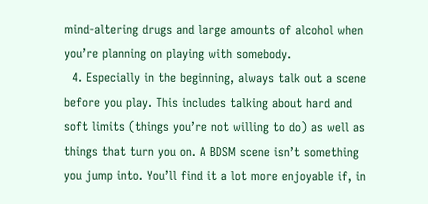mind-altering drugs and large amounts of alcohol when you’re planning on playing with somebody.
  4. Especially in the beginning, always talk out a scene before you play. This includes talking about hard and soft limits (things you’re not willing to do) as well as things that turn you on. A BDSM scene isn’t something you jump into. You’ll find it a lot more enjoyable if, in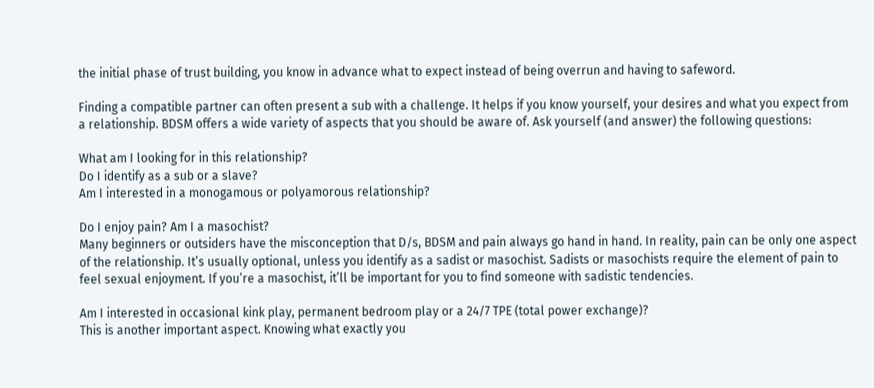the initial phase of trust building, you know in advance what to expect instead of being overrun and having to safeword.

Finding a compatible partner can often present a sub with a challenge. It helps if you know yourself, your desires and what you expect from a relationship. BDSM offers a wide variety of aspects that you should be aware of. Ask yourself (and answer) the following questions:

What am I looking for in this relationship?
Do I identify as a sub or a slave?
Am I interested in a monogamous or polyamorous relationship?

Do I enjoy pain? Am I a masochist?
Many beginners or outsiders have the misconception that D/s, BDSM and pain always go hand in hand. In reality, pain can be only one aspect of the relationship. It’s usually optional, unless you identify as a sadist or masochist. Sadists or masochists require the element of pain to feel sexual enjoyment. If you’re a masochist, it’ll be important for you to find someone with sadistic tendencies.

Am I interested in occasional kink play, permanent bedroom play or a 24/7 TPE (total power exchange)?
This is another important aspect. Knowing what exactly you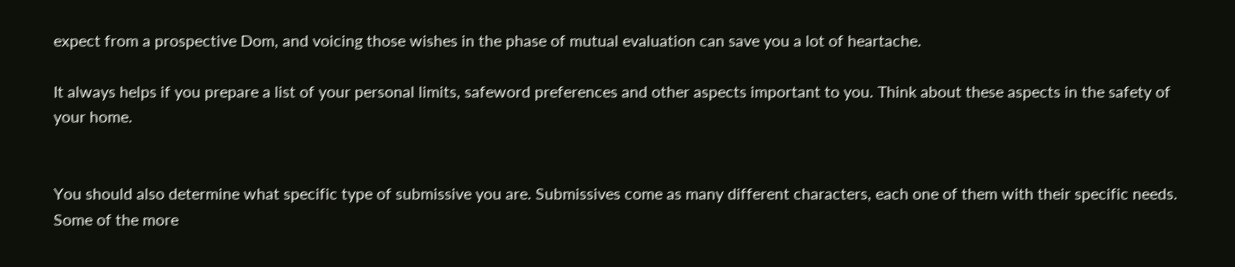expect from a prospective Dom, and voicing those wishes in the phase of mutual evaluation can save you a lot of heartache.

It always helps if you prepare a list of your personal limits, safeword preferences and other aspects important to you. Think about these aspects in the safety of your home.


You should also determine what specific type of submissive you are. Submissives come as many different characters, each one of them with their specific needs. Some of the more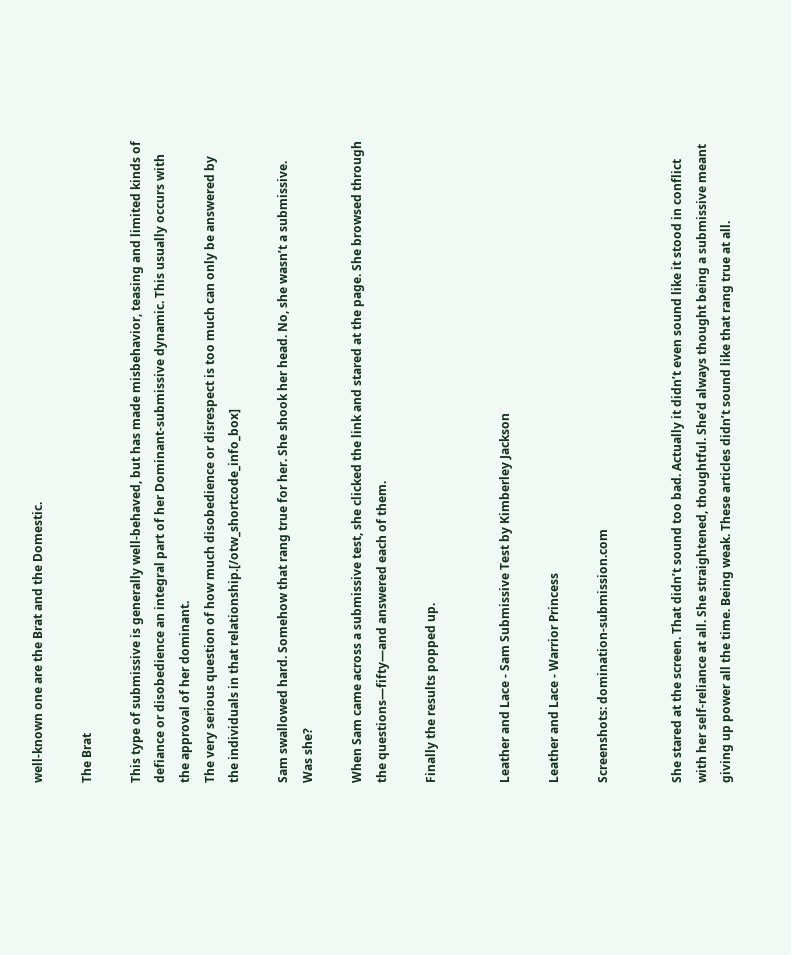well-known one are the Brat and the Domestic.

The Brat

This type of submissive is generally well-behaved, but has made misbehavior, teasing and limited kinds of defiance or disobedience an integral part of her Dominant-submissive dynamic. This usually occurs with the approval of her dominant.
The very serious question of how much disobedience or disrespect is too much can only be answered by the individuals in that relationship.[/otw_shortcode_info_box]

Sam swallowed hard. Somehow that rang true for her. She shook her head. No, she wasn’t a submissive. Was she?

When Sam came across a submissive test, she clicked the link and stared at the page. She browsed through the questions—fifty—and answered each of them.

Finally the results popped up.


Leather and Lace - Sam Submissive Test by Kimberley Jackson

Leather and Lace - Warrior Princess

Screenshots: domination-submission.com


She stared at the screen. That didn’t sound too bad. Actually it didn’t even sound like it stood in conflict with her self-reliance at all. She straightened, thoughtful. She’d always thought being a submissive meant giving up power all the time. Being weak. These articles didn’t sound like that rang true at all.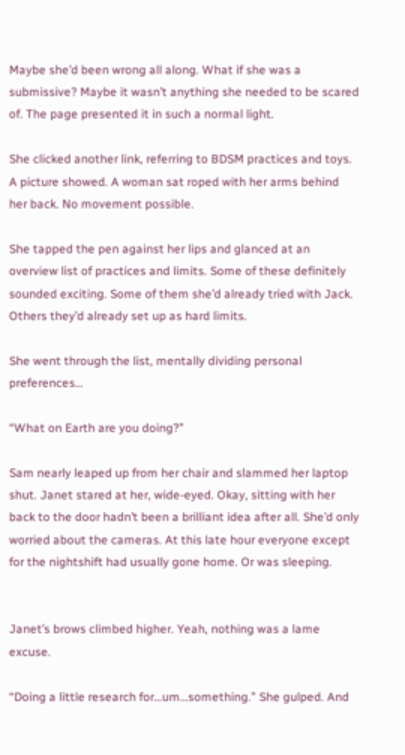Maybe she’d been wrong all along. What if she was a submissive? Maybe it wasn’t anything she needed to be scared of. The page presented it in such a normal light.

She clicked another link, referring to BDSM practices and toys. A picture showed. A woman sat roped with her arms behind her back. No movement possible.

She tapped the pen against her lips and glanced at an overview list of practices and limits. Some of these definitely sounded exciting. Some of them she’d already tried with Jack. Others they’d already set up as hard limits.

She went through the list, mentally dividing personal preferences…

“What on Earth are you doing?”

Sam nearly leaped up from her chair and slammed her laptop shut. Janet stared at her, wide-eyed. Okay, sitting with her back to the door hadn’t been a brilliant idea after all. She’d only worried about the cameras. At this late hour everyone except for the nightshift had usually gone home. Or was sleeping.


Janet’s brows climbed higher. Yeah, nothing was a lame excuse.

“Doing a little research for…um…something.” She gulped. And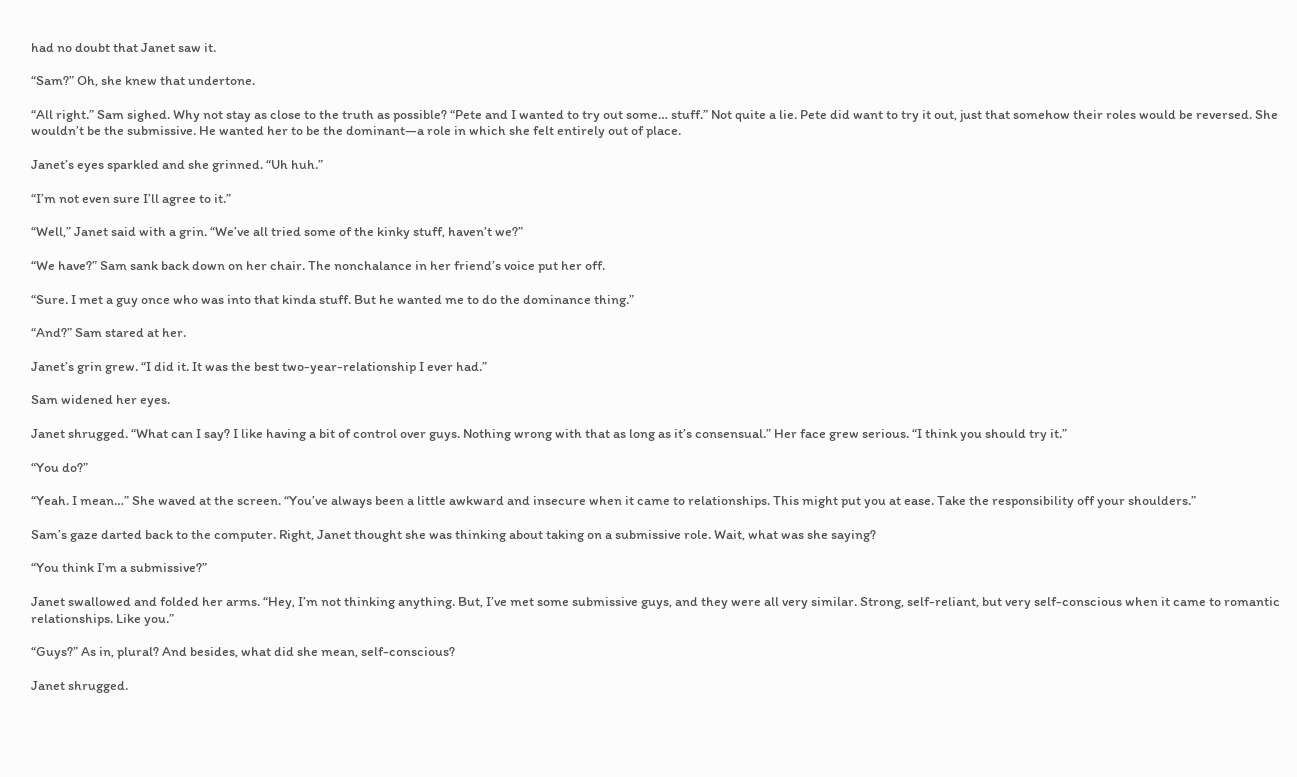had no doubt that Janet saw it.

“Sam?” Oh, she knew that undertone.

“All right.” Sam sighed. Why not stay as close to the truth as possible? “Pete and I wanted to try out some… stuff.” Not quite a lie. Pete did want to try it out, just that somehow their roles would be reversed. She wouldn’t be the submissive. He wanted her to be the dominant—a role in which she felt entirely out of place.

Janet’s eyes sparkled and she grinned. “Uh huh.”

“I’m not even sure I’ll agree to it.”

“Well,” Janet said with a grin. “We’ve all tried some of the kinky stuff, haven’t we?”

“We have?” Sam sank back down on her chair. The nonchalance in her friend’s voice put her off.

“Sure. I met a guy once who was into that kinda stuff. But he wanted me to do the dominance thing.”

“And?” Sam stared at her.

Janet’s grin grew. “I did it. It was the best two-year-relationship I ever had.”

Sam widened her eyes.

Janet shrugged. “What can I say? I like having a bit of control over guys. Nothing wrong with that as long as it’s consensual.” Her face grew serious. “I think you should try it.”

“You do?”

“Yeah. I mean…” She waved at the screen. “You’ve always been a little awkward and insecure when it came to relationships. This might put you at ease. Take the responsibility off your shoulders.”

Sam’s gaze darted back to the computer. Right, Janet thought she was thinking about taking on a submissive role. Wait, what was she saying?

“You think I’m a submissive?”

Janet swallowed and folded her arms. “Hey, I’m not thinking anything. But, I’ve met some submissive guys, and they were all very similar. Strong, self-reliant, but very self-conscious when it came to romantic relationships. Like you.”

“Guys?” As in, plural? And besides, what did she mean, self-conscious?

Janet shrugged.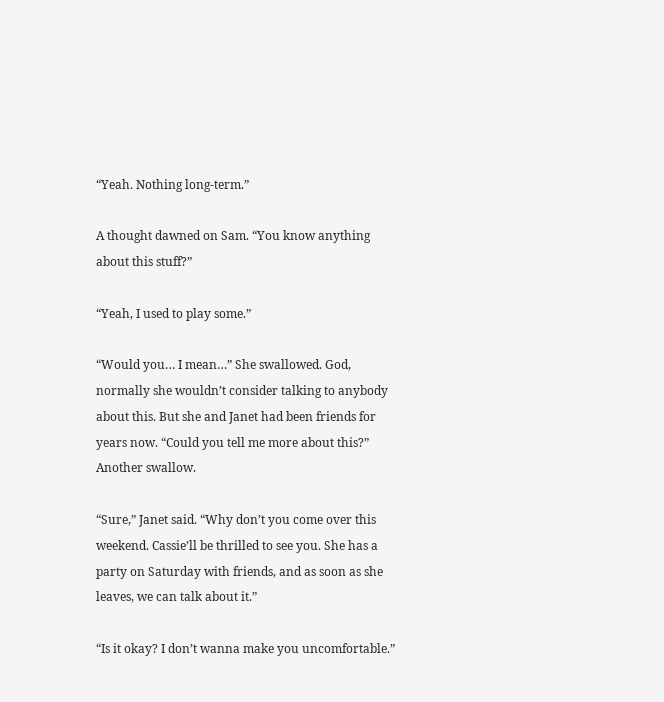“Yeah. Nothing long-term.”

A thought dawned on Sam. “You know anything about this stuff?”

“Yeah, I used to play some.”

“Would you… I mean…” She swallowed. God, normally she wouldn’t consider talking to anybody about this. But she and Janet had been friends for years now. “Could you tell me more about this?” Another swallow.

“Sure,” Janet said. “Why don’t you come over this weekend. Cassie’ll be thrilled to see you. She has a party on Saturday with friends, and as soon as she leaves, we can talk about it.”

“Is it okay? I don’t wanna make you uncomfortable.”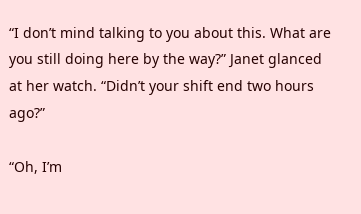“I don’t mind talking to you about this. What are you still doing here by the way?” Janet glanced at her watch. “Didn’t your shift end two hours ago?”

“Oh, I’m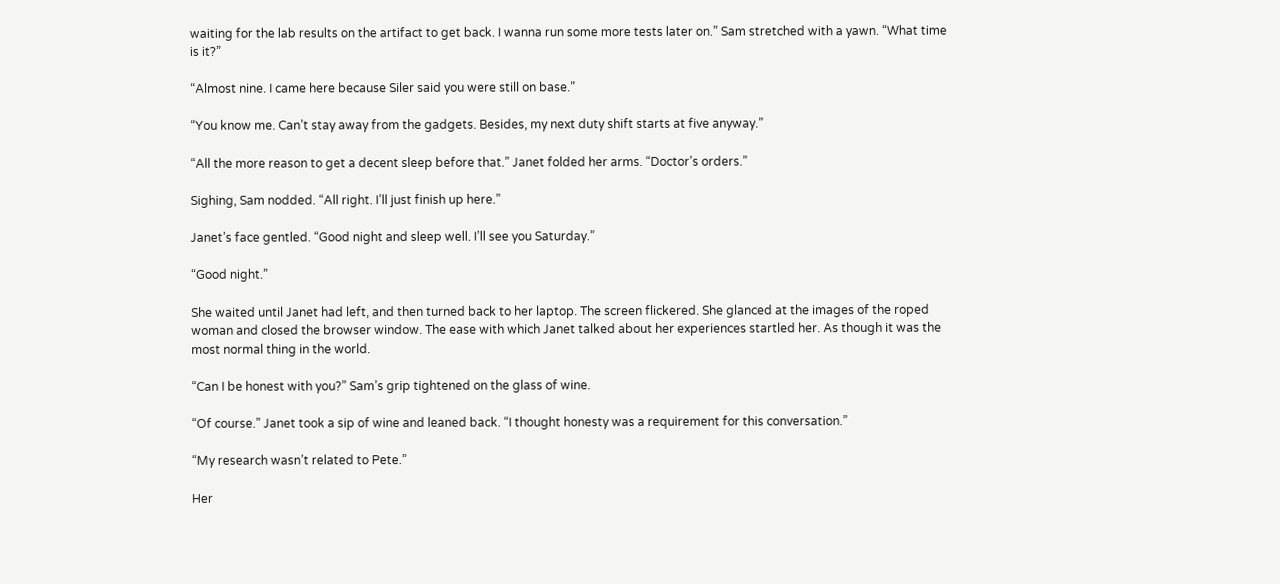waiting for the lab results on the artifact to get back. I wanna run some more tests later on.” Sam stretched with a yawn. “What time is it?”

“Almost nine. I came here because Siler said you were still on base.”

“You know me. Can’t stay away from the gadgets. Besides, my next duty shift starts at five anyway.”

“All the more reason to get a decent sleep before that.” Janet folded her arms. “Doctor’s orders.”

Sighing, Sam nodded. “All right. I’ll just finish up here.”

Janet’s face gentled. “Good night and sleep well. I’ll see you Saturday.”

“Good night.”

She waited until Janet had left, and then turned back to her laptop. The screen flickered. She glanced at the images of the roped woman and closed the browser window. The ease with which Janet talked about her experiences startled her. As though it was the most normal thing in the world.

“Can I be honest with you?” Sam’s grip tightened on the glass of wine.

“Of course.” Janet took a sip of wine and leaned back. “I thought honesty was a requirement for this conversation.”

“My research wasn’t related to Pete.”

Her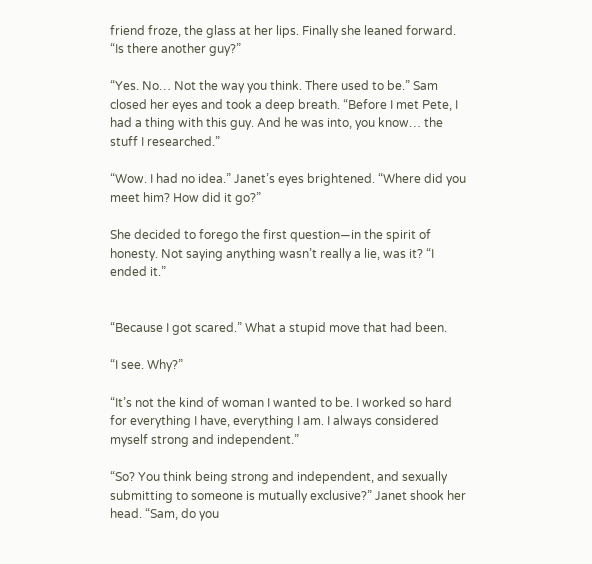friend froze, the glass at her lips. Finally she leaned forward. “Is there another guy?”

“Yes. No… Not the way you think. There used to be.” Sam closed her eyes and took a deep breath. “Before I met Pete, I had a thing with this guy. And he was into, you know… the stuff I researched.”

“Wow. I had no idea.” Janet’s eyes brightened. “Where did you meet him? How did it go?”

She decided to forego the first question—in the spirit of honesty. Not saying anything wasn’t really a lie, was it? “I ended it.”


“Because I got scared.” What a stupid move that had been.

“I see. Why?”

“It’s not the kind of woman I wanted to be. I worked so hard for everything I have, everything I am. I always considered myself strong and independent.”

“So? You think being strong and independent, and sexually submitting to someone is mutually exclusive?” Janet shook her head. “Sam, do you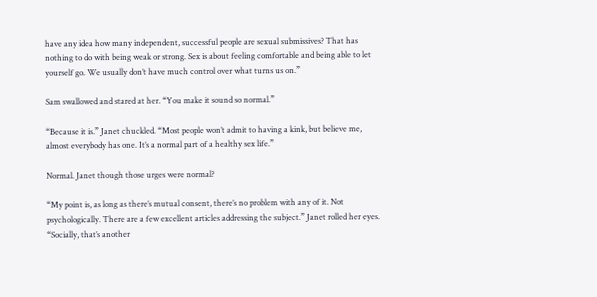have any idea how many independent, successful people are sexual submissives? That has nothing to do with being weak or strong. Sex is about feeling comfortable and being able to let yourself go. We usually don’t have much control over what turns us on.”

Sam swallowed and stared at her. “You make it sound so normal.”

“Because it is.” Janet chuckled. “Most people won’t admit to having a kink, but believe me, almost everybody has one. It’s a normal part of a healthy sex life.”

Normal. Janet though those urges were normal?

“My point is, as long as there’s mutual consent, there’s no problem with any of it. Not psychologically. There are a few excellent articles addressing the subject.” Janet rolled her eyes. “Socially, that’s another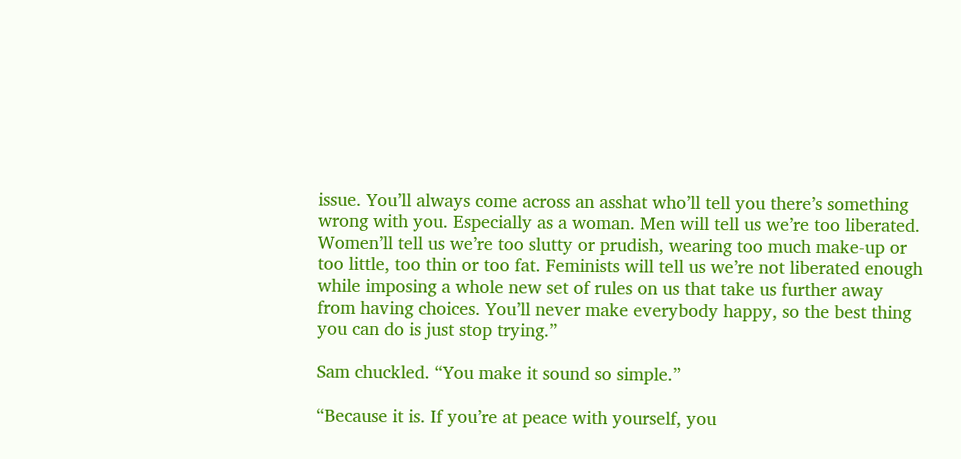issue. You’ll always come across an asshat who’ll tell you there’s something wrong with you. Especially as a woman. Men will tell us we’re too liberated. Women’ll tell us we’re too slutty or prudish, wearing too much make-up or too little, too thin or too fat. Feminists will tell us we’re not liberated enough while imposing a whole new set of rules on us that take us further away from having choices. You’ll never make everybody happy, so the best thing you can do is just stop trying.”

Sam chuckled. “You make it sound so simple.”

“Because it is. If you’re at peace with yourself, you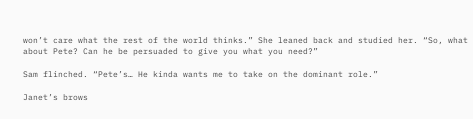won’t care what the rest of the world thinks.” She leaned back and studied her. “So, what about Pete? Can he be persuaded to give you what you need?”

Sam flinched. “Pete’s… He kinda wants me to take on the dominant role.”

Janet’s brows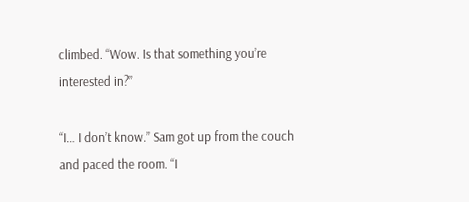climbed. “Wow. Is that something you’re interested in?”

“I… I don’t know.” Sam got up from the couch and paced the room. “I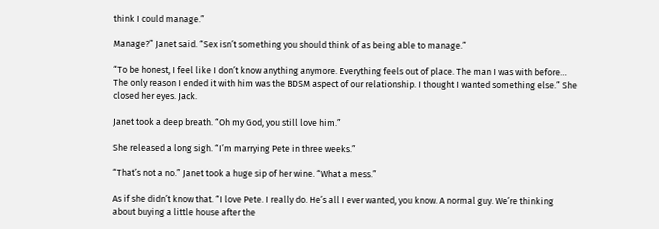think I could manage.”

Manage?” Janet said. “Sex isn’t something you should think of as being able to manage.”

“To be honest, I feel like I don’t know anything anymore. Everything feels out of place. The man I was with before… The only reason I ended it with him was the BDSM aspect of our relationship. I thought I wanted something else.” She closed her eyes. Jack.

Janet took a deep breath. “Oh my God, you still love him.”

She released a long sigh. “I’m marrying Pete in three weeks.”

“That’s not a no.” Janet took a huge sip of her wine. “What a mess.”

As if she didn’t know that. “I love Pete. I really do. He’s all I ever wanted, you know. A normal guy. We’re thinking about buying a little house after the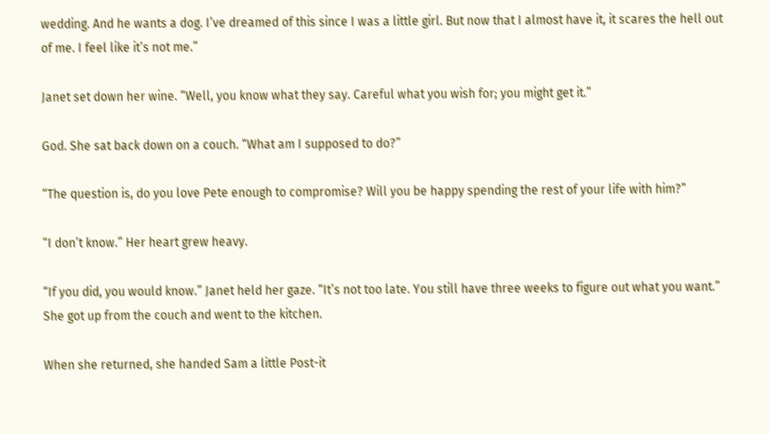wedding. And he wants a dog. I’ve dreamed of this since I was a little girl. But now that I almost have it, it scares the hell out of me. I feel like it’s not me.”

Janet set down her wine. “Well, you know what they say. Careful what you wish for; you might get it.”

God. She sat back down on a couch. “What am I supposed to do?”

“The question is, do you love Pete enough to compromise? Will you be happy spending the rest of your life with him?”

“I don’t know.” Her heart grew heavy.

“If you did, you would know.” Janet held her gaze. “It’s not too late. You still have three weeks to figure out what you want.” She got up from the couch and went to the kitchen.

When she returned, she handed Sam a little Post-it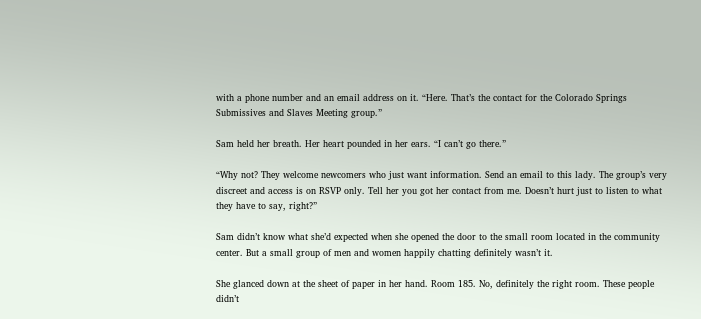with a phone number and an email address on it. “Here. That’s the contact for the Colorado Springs Submissives and Slaves Meeting group.”

Sam held her breath. Her heart pounded in her ears. “I can’t go there.”

“Why not? They welcome newcomers who just want information. Send an email to this lady. The group’s very discreet and access is on RSVP only. Tell her you got her contact from me. Doesn’t hurt just to listen to what they have to say, right?”

Sam didn’t know what she’d expected when she opened the door to the small room located in the community center. But a small group of men and women happily chatting definitely wasn’t it.

She glanced down at the sheet of paper in her hand. Room 185. No, definitely the right room. These people didn’t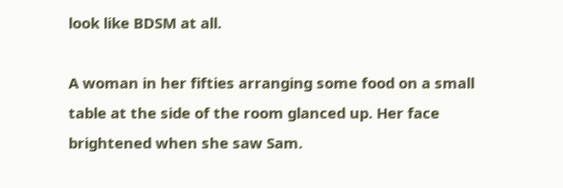look like BDSM at all.

A woman in her fifties arranging some food on a small table at the side of the room glanced up. Her face brightened when she saw Sam.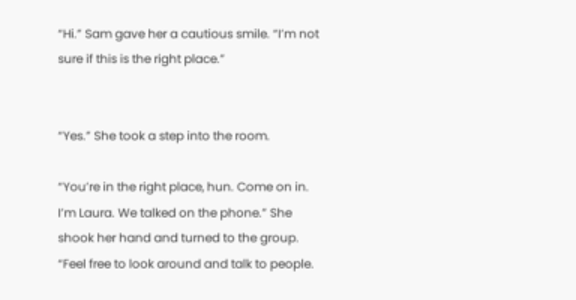“Hi.” Sam gave her a cautious smile. “I’m not sure if this is the right place.”


“Yes.” She took a step into the room.

“You’re in the right place, hun. Come on in. I’m Laura. We talked on the phone.” She shook her hand and turned to the group. “Feel free to look around and talk to people.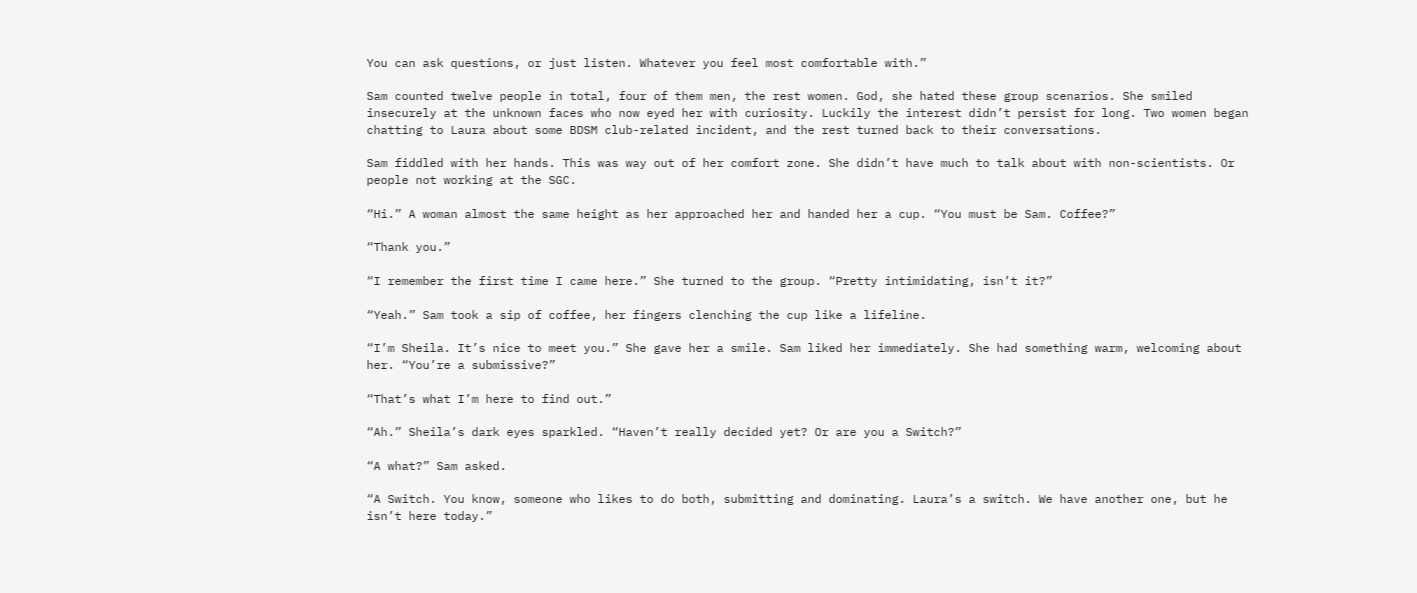You can ask questions, or just listen. Whatever you feel most comfortable with.”

Sam counted twelve people in total, four of them men, the rest women. God, she hated these group scenarios. She smiled insecurely at the unknown faces who now eyed her with curiosity. Luckily the interest didn’t persist for long. Two women began chatting to Laura about some BDSM club-related incident, and the rest turned back to their conversations.

Sam fiddled with her hands. This was way out of her comfort zone. She didn’t have much to talk about with non-scientists. Or people not working at the SGC.

“Hi.” A woman almost the same height as her approached her and handed her a cup. “You must be Sam. Coffee?”

“Thank you.”

“I remember the first time I came here.” She turned to the group. “Pretty intimidating, isn’t it?”

“Yeah.” Sam took a sip of coffee, her fingers clenching the cup like a lifeline.

“I’m Sheila. It’s nice to meet you.” She gave her a smile. Sam liked her immediately. She had something warm, welcoming about her. “You’re a submissive?”

“That’s what I’m here to find out.”

“Ah.” Sheila’s dark eyes sparkled. “Haven’t really decided yet? Or are you a Switch?”

“A what?” Sam asked.

“A Switch. You know, someone who likes to do both, submitting and dominating. Laura’s a switch. We have another one, but he isn’t here today.”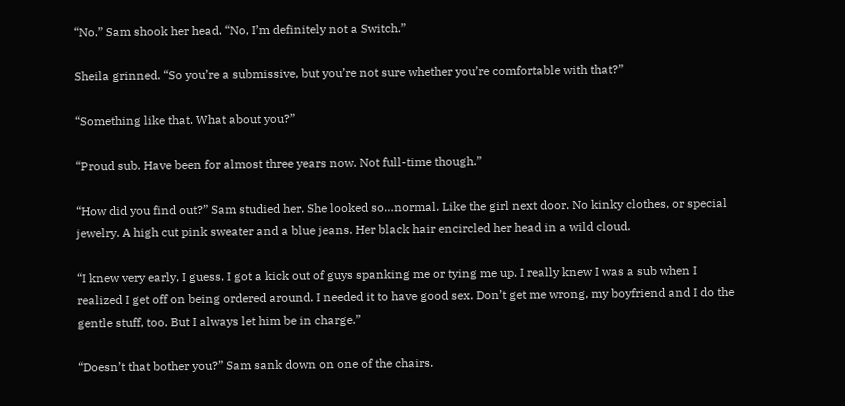“No.” Sam shook her head. “No, I’m definitely not a Switch.”

Sheila grinned. “So you’re a submissive, but you’re not sure whether you’re comfortable with that?”

“Something like that. What about you?”

“Proud sub. Have been for almost three years now. Not full-time though.”

“How did you find out?” Sam studied her. She looked so…normal. Like the girl next door. No kinky clothes, or special jewelry. A high cut pink sweater and a blue jeans. Her black hair encircled her head in a wild cloud.

“I knew very early, I guess. I got a kick out of guys spanking me or tying me up. I really knew I was a sub when I realized I get off on being ordered around. I needed it to have good sex. Don’t get me wrong, my boyfriend and I do the gentle stuff, too. But I always let him be in charge.”

“Doesn’t that bother you?” Sam sank down on one of the chairs.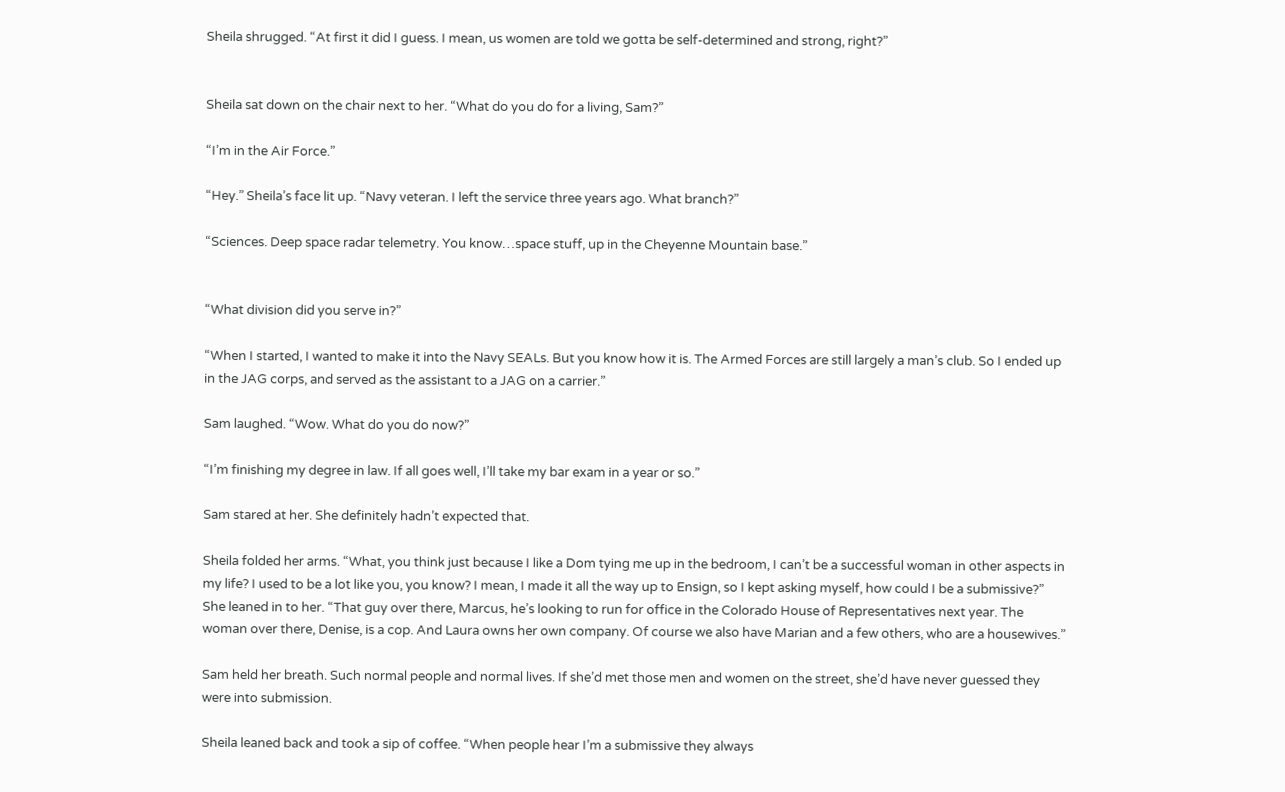Sheila shrugged. “At first it did I guess. I mean, us women are told we gotta be self-determined and strong, right?”


Sheila sat down on the chair next to her. “What do you do for a living, Sam?”

“I’m in the Air Force.”

“Hey.” Sheila’s face lit up. “Navy veteran. I left the service three years ago. What branch?”

“Sciences. Deep space radar telemetry. You know…space stuff, up in the Cheyenne Mountain base.”


“What division did you serve in?”

“When I started, I wanted to make it into the Navy SEALs. But you know how it is. The Armed Forces are still largely a man’s club. So I ended up in the JAG corps, and served as the assistant to a JAG on a carrier.”

Sam laughed. “Wow. What do you do now?”

“I’m finishing my degree in law. If all goes well, I’ll take my bar exam in a year or so.”

Sam stared at her. She definitely hadn’t expected that.

Sheila folded her arms. “What, you think just because I like a Dom tying me up in the bedroom, I can’t be a successful woman in other aspects in my life? I used to be a lot like you, you know? I mean, I made it all the way up to Ensign, so I kept asking myself, how could I be a submissive?” She leaned in to her. “That guy over there, Marcus, he’s looking to run for office in the Colorado House of Representatives next year. The woman over there, Denise, is a cop. And Laura owns her own company. Of course we also have Marian and a few others, who are a housewives.”

Sam held her breath. Such normal people and normal lives. If she’d met those men and women on the street, she’d have never guessed they were into submission.

Sheila leaned back and took a sip of coffee. “When people hear I’m a submissive they always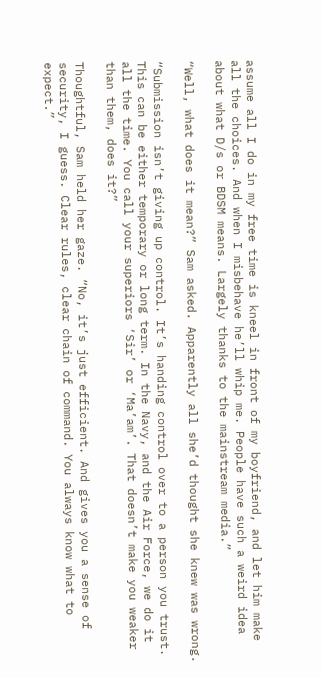assume all I do in my free time is kneel in front of my boyfriend, and let him make all the choices. And when I misbehave he’ll whip me. People have such a weird idea about what D/s or BDSM means. Largely thanks to the mainstream media.”

“Well, what does it mean?” Sam asked. Apparently all she’d thought she knew was wrong.

“Submission isn’t giving up control. It’s handing control over to a person you trust. This can be either temporary or long term. In the Navy, and the Air Force, we do it all the time. You call your superiors ‘Sir’ or ‘Ma’am’. That doesn’t make you weaker than them, does it?”

Thoughtful, Sam held her gaze. “No, it’s just efficient. And gives you a sense of security, I guess. Clear rules, clear chain of command. You always know what to expect.”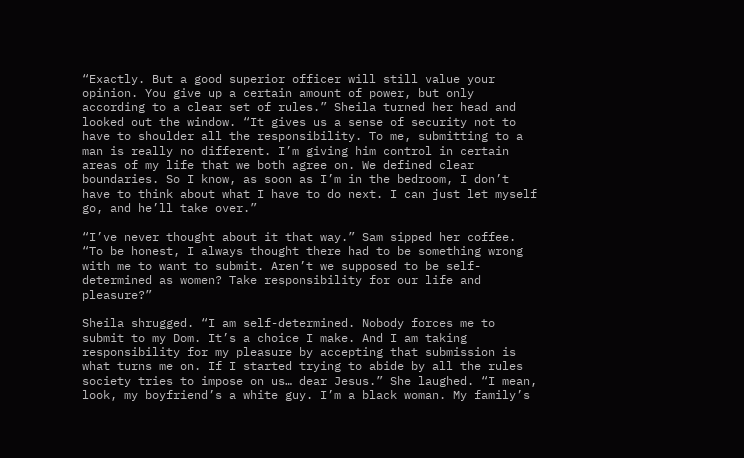“Exactly. But a good superior officer will still value your opinion. You give up a certain amount of power, but only according to a clear set of rules.” Sheila turned her head and looked out the window. “It gives us a sense of security not to have to shoulder all the responsibility. To me, submitting to a man is really no different. I’m giving him control in certain areas of my life that we both agree on. We defined clear boundaries. So I know, as soon as I’m in the bedroom, I don’t have to think about what I have to do next. I can just let myself go, and he’ll take over.”

“I’ve never thought about it that way.” Sam sipped her coffee. “To be honest, I always thought there had to be something wrong with me to want to submit. Aren’t we supposed to be self-determined as women? Take responsibility for our life and pleasure?”

Sheila shrugged. “I am self-determined. Nobody forces me to submit to my Dom. It’s a choice I make. And I am taking responsibility for my pleasure by accepting that submission is what turns me on. If I started trying to abide by all the rules society tries to impose on us… dear Jesus.” She laughed. “I mean, look, my boyfriend’s a white guy. I’m a black woman. My family’s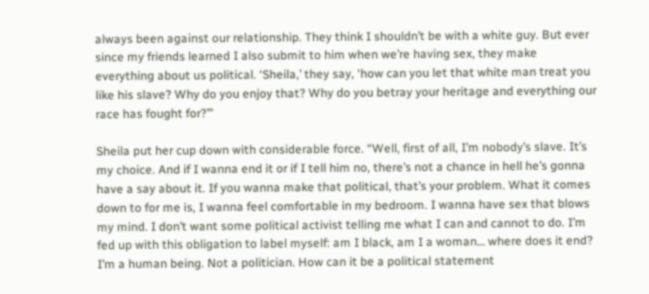always been against our relationship. They think I shouldn’t be with a white guy. But ever since my friends learned I also submit to him when we’re having sex, they make everything about us political. ‘Sheila,’ they say, ‘how can you let that white man treat you like his slave? Why do you enjoy that? Why do you betray your heritage and everything our race has fought for?’”

Sheila put her cup down with considerable force. “Well, first of all, I’m nobody’s slave. It’s my choice. And if I wanna end it or if I tell him no, there’s not a chance in hell he’s gonna have a say about it. If you wanna make that political, that’s your problem. What it comes down to for me is, I wanna feel comfortable in my bedroom. I wanna have sex that blows my mind. I don’t want some political activist telling me what I can and cannot to do. I’m fed up with this obligation to label myself: am I black, am I a woman… where does it end? I’m a human being. Not a politician. How can it be a political statement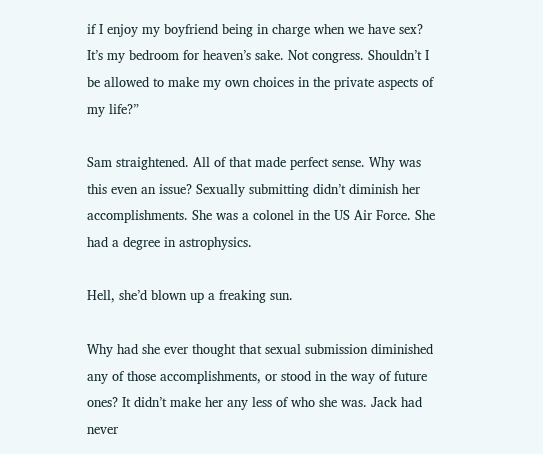if I enjoy my boyfriend being in charge when we have sex? It’s my bedroom for heaven’s sake. Not congress. Shouldn’t I be allowed to make my own choices in the private aspects of my life?”

Sam straightened. All of that made perfect sense. Why was this even an issue? Sexually submitting didn’t diminish her accomplishments. She was a colonel in the US Air Force. She had a degree in astrophysics.

Hell, she’d blown up a freaking sun.

Why had she ever thought that sexual submission diminished any of those accomplishments, or stood in the way of future ones? It didn’t make her any less of who she was. Jack had never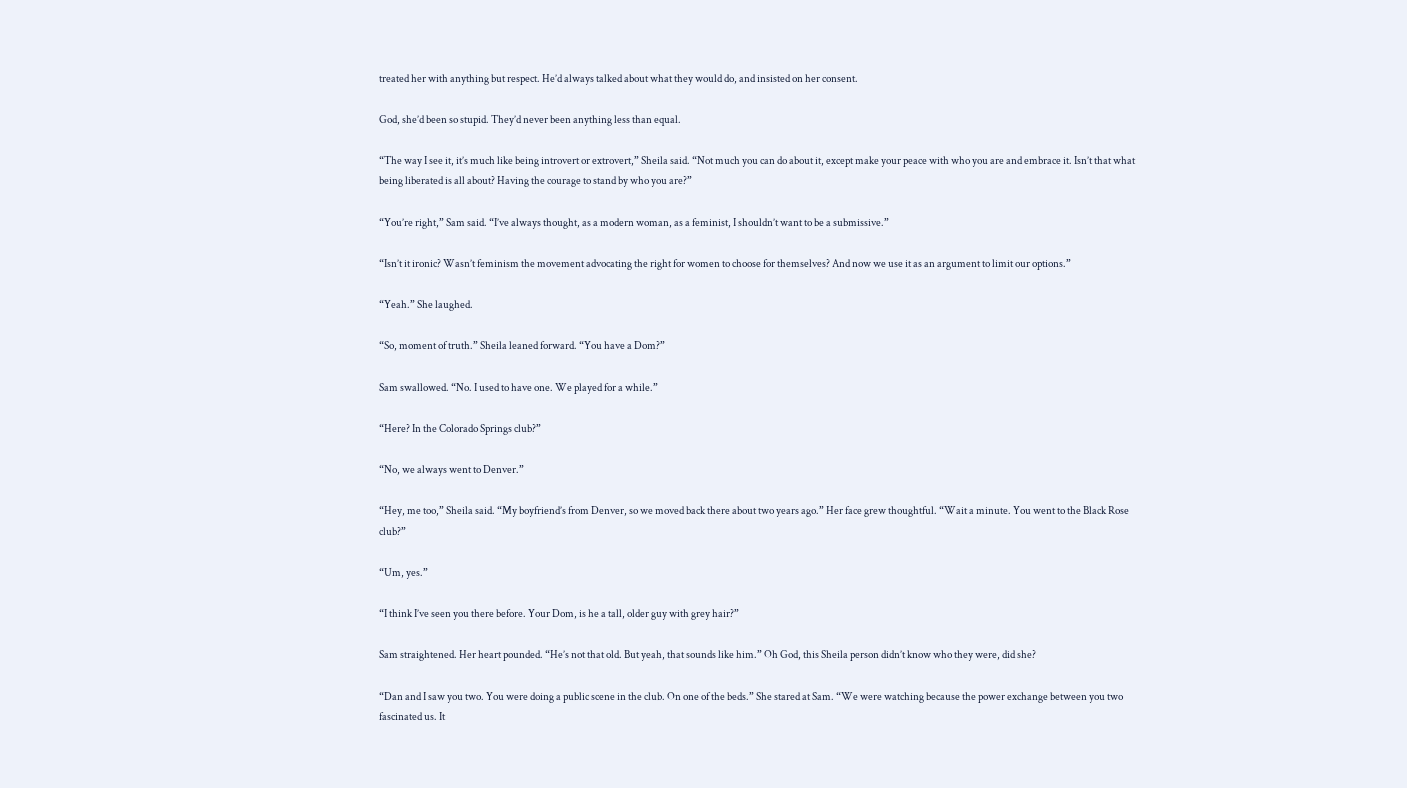treated her with anything but respect. He’d always talked about what they would do, and insisted on her consent.

God, she’d been so stupid. They’d never been anything less than equal.

“The way I see it, it’s much like being introvert or extrovert,” Sheila said. “Not much you can do about it, except make your peace with who you are and embrace it. Isn’t that what being liberated is all about? Having the courage to stand by who you are?”

“You’re right,” Sam said. “I’ve always thought, as a modern woman, as a feminist, I shouldn’t want to be a submissive.”

“Isn’t it ironic? Wasn’t feminism the movement advocating the right for women to choose for themselves? And now we use it as an argument to limit our options.”

“Yeah.” She laughed.

“So, moment of truth.” Sheila leaned forward. “You have a Dom?”

Sam swallowed. “No. I used to have one. We played for a while.”

“Here? In the Colorado Springs club?”

“No, we always went to Denver.”

“Hey, me too,” Sheila said. “My boyfriend’s from Denver, so we moved back there about two years ago.” Her face grew thoughtful. “Wait a minute. You went to the Black Rose club?”

“Um, yes.”

“I think I’ve seen you there before. Your Dom, is he a tall, older guy with grey hair?”

Sam straightened. Her heart pounded. “He’s not that old. But yeah, that sounds like him.” Oh God, this Sheila person didn’t know who they were, did she?

“Dan and I saw you two. You were doing a public scene in the club. On one of the beds.” She stared at Sam. “We were watching because the power exchange between you two fascinated us. It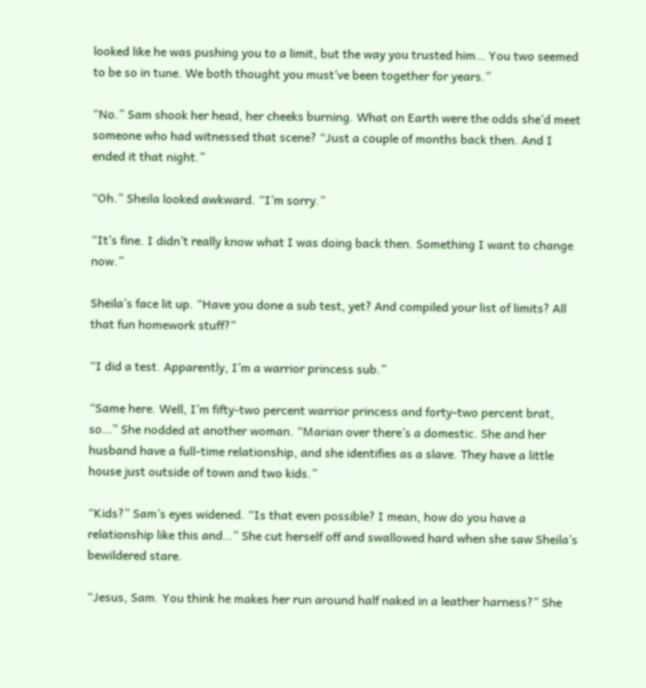looked like he was pushing you to a limit, but the way you trusted him… You two seemed to be so in tune. We both thought you must’ve been together for years.”

“No.” Sam shook her head, her cheeks burning. What on Earth were the odds she’d meet someone who had witnessed that scene? “Just a couple of months back then. And I ended it that night.”

“Oh.” Sheila looked awkward. “I’m sorry.”

“It’s fine. I didn’t really know what I was doing back then. Something I want to change now.”

Sheila’s face lit up. “Have you done a sub test, yet? And compiled your list of limits? All that fun homework stuff?”

“I did a test. Apparently, I’m a warrior princess sub.”

“Same here. Well, I’m fifty-two percent warrior princess and forty-two percent brat, so…” She nodded at another woman. “Marian over there’s a domestic. She and her husband have a full-time relationship, and she identifies as a slave. They have a little house just outside of town and two kids.”

“Kids?” Sam’s eyes widened. “Is that even possible? I mean, how do you have a relationship like this and…” She cut herself off and swallowed hard when she saw Sheila’s bewildered stare.

“Jesus, Sam. You think he makes her run around half naked in a leather harness?” She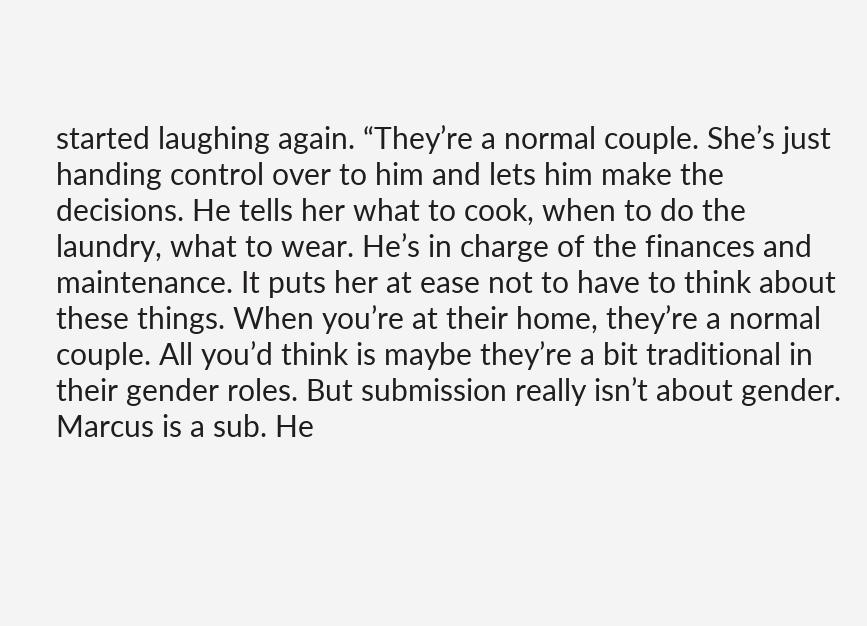started laughing again. “They’re a normal couple. She’s just handing control over to him and lets him make the decisions. He tells her what to cook, when to do the laundry, what to wear. He’s in charge of the finances and maintenance. It puts her at ease not to have to think about these things. When you’re at their home, they’re a normal couple. All you’d think is maybe they’re a bit traditional in their gender roles. But submission really isn’t about gender. Marcus is a sub. He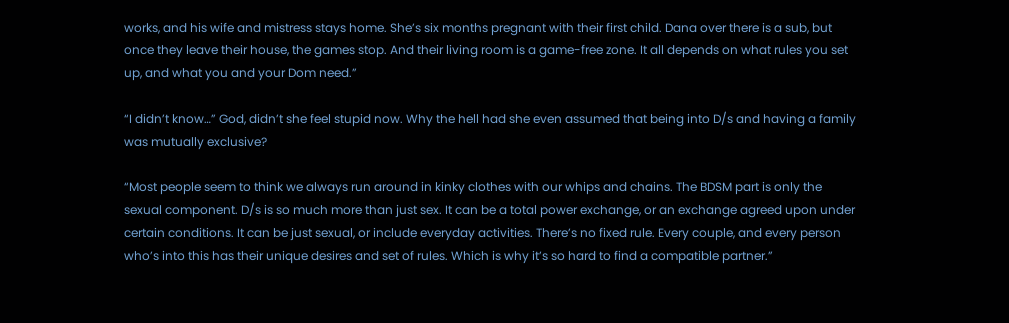works, and his wife and mistress stays home. She’s six months pregnant with their first child. Dana over there is a sub, but once they leave their house, the games stop. And their living room is a game-free zone. It all depends on what rules you set up, and what you and your Dom need.”

“I didn’t know…” God, didn’t she feel stupid now. Why the hell had she even assumed that being into D/s and having a family was mutually exclusive?

“Most people seem to think we always run around in kinky clothes with our whips and chains. The BDSM part is only the sexual component. D/s is so much more than just sex. It can be a total power exchange, or an exchange agreed upon under certain conditions. It can be just sexual, or include everyday activities. There’s no fixed rule. Every couple, and every person who’s into this has their unique desires and set of rules. Which is why it’s so hard to find a compatible partner.”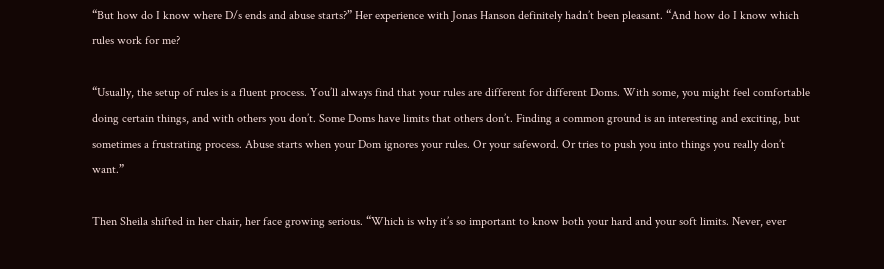“But how do I know where D/s ends and abuse starts?” Her experience with Jonas Hanson definitely hadn’t been pleasant. “And how do I know which rules work for me?

“Usually, the setup of rules is a fluent process. You’ll always find that your rules are different for different Doms. With some, you might feel comfortable doing certain things, and with others you don’t. Some Doms have limits that others don’t. Finding a common ground is an interesting and exciting, but sometimes a frustrating process. Abuse starts when your Dom ignores your rules. Or your safeword. Or tries to push you into things you really don’t want.”

Then Sheila shifted in her chair, her face growing serious. “Which is why it’s so important to know both your hard and your soft limits. Never, ever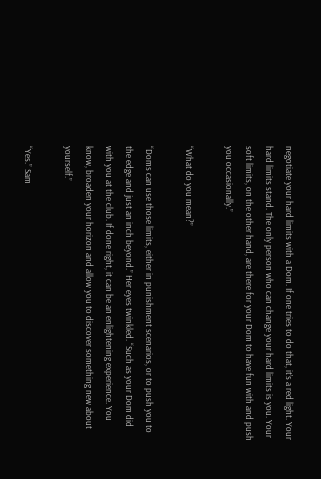negotiate your hard limits with a Dom. If one tries to do that, it’s a red light. Your hard limits stand. The only person who can change your hard limits is you. Your soft limits, on the other hand, are there for your Dom to have fun with and push you occasionally.”

“What do you mean?”

“Doms can use those limits, either in punishment scenarios, or to push you to the edge and just an inch beyond.” Her eyes twinkled. “Such as your Dom did with you at the club. If done right, it can be an enlightening experience. You know, broaden your horizon and allow you to discover something new about yourself.”

“Yes.” Sam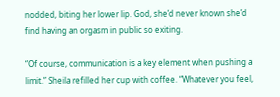nodded, biting her lower lip. God, she’d never known she’d find having an orgasm in public so exiting.

“Of course, communication is a key element when pushing a limit.” Sheila refilled her cup with coffee. “Whatever you feel,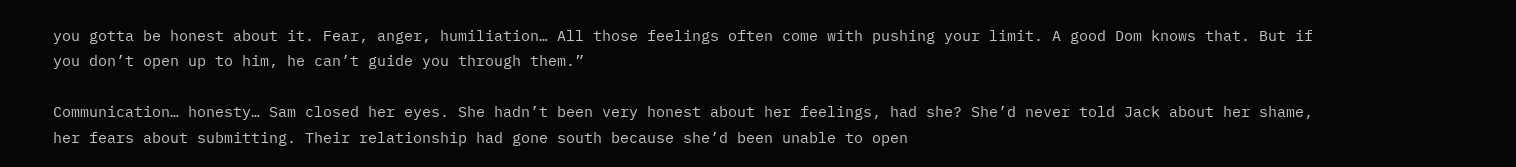you gotta be honest about it. Fear, anger, humiliation… All those feelings often come with pushing your limit. A good Dom knows that. But if you don’t open up to him, he can’t guide you through them.”

Communication… honesty… Sam closed her eyes. She hadn’t been very honest about her feelings, had she? She’d never told Jack about her shame, her fears about submitting. Their relationship had gone south because she’d been unable to open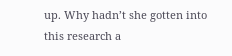up. Why hadn’t she gotten into this research a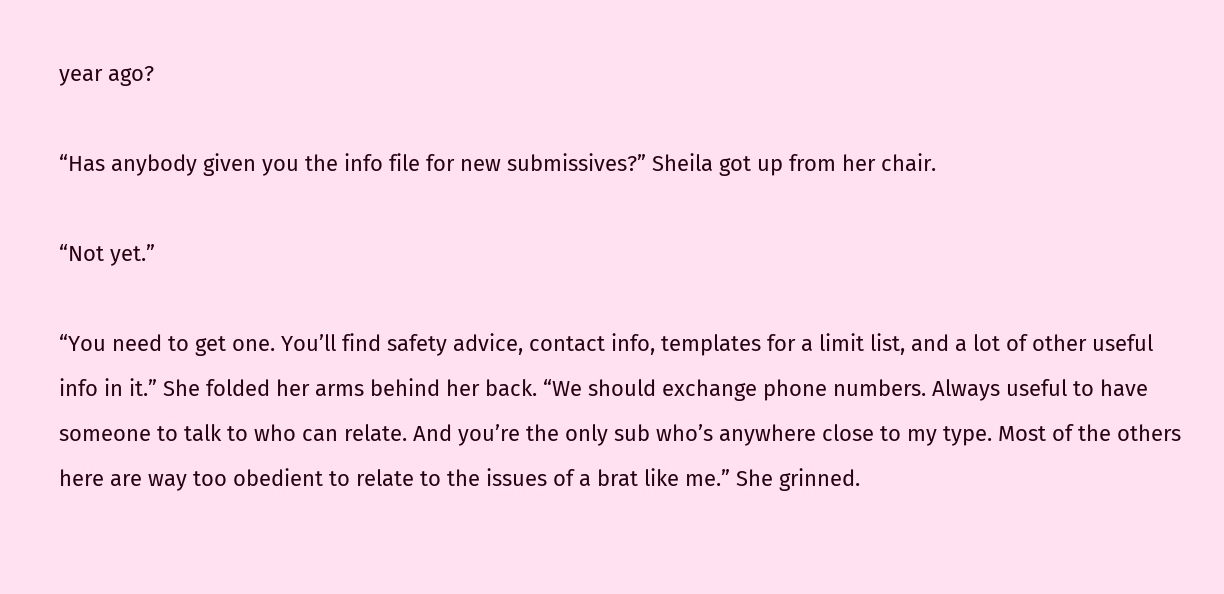year ago?

“Has anybody given you the info file for new submissives?” Sheila got up from her chair.

“Not yet.”

“You need to get one. You’ll find safety advice, contact info, templates for a limit list, and a lot of other useful info in it.” She folded her arms behind her back. “We should exchange phone numbers. Always useful to have someone to talk to who can relate. And you’re the only sub who’s anywhere close to my type. Most of the others here are way too obedient to relate to the issues of a brat like me.” She grinned.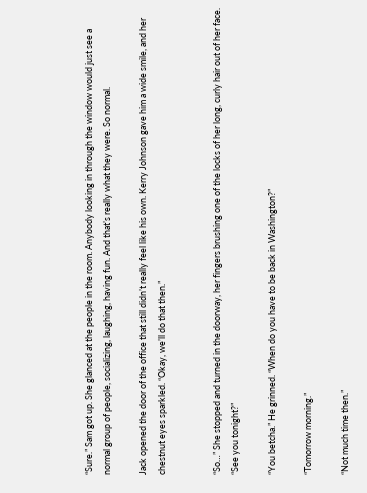“Sure.” Sam got up. She glanced at the people in the room. Anybody looking in through the window would just see a normal group of people, socializing, laughing, having fun. And that’s really what they were. So normal.

Jack opened the door of the office that still didn’t really feel like his own. Kerry Johnson gave him a wide smile, and her chestnut eyes sparkled. “Okay, we’ll do that then.”


“So…” She stopped and turned in the doorway, her fingers brushing one of the locks of her long, curly hair out of her face. “See you tonight?”

“You betcha.” He grinned. “When do you have to be back in Washington?”

“Tomorrow morning.”

“Not much time then.”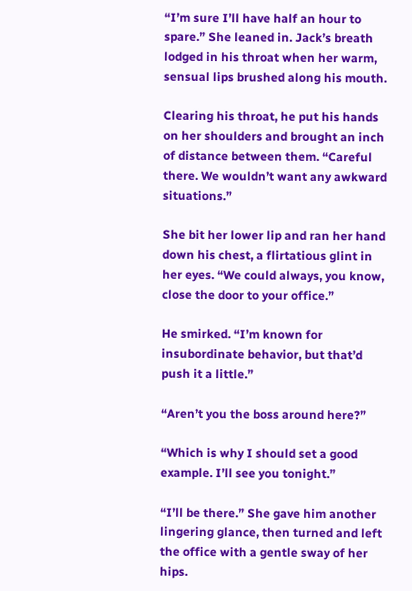“I’m sure I’ll have half an hour to spare.” She leaned in. Jack’s breath lodged in his throat when her warm, sensual lips brushed along his mouth.

Clearing his throat, he put his hands on her shoulders and brought an inch of distance between them. “Careful there. We wouldn’t want any awkward situations.”

She bit her lower lip and ran her hand down his chest, a flirtatious glint in her eyes. “We could always, you know, close the door to your office.”

He smirked. “I’m known for insubordinate behavior, but that’d push it a little.”

“Aren’t you the boss around here?”

“Which is why I should set a good example. I’ll see you tonight.”

“I’ll be there.” She gave him another lingering glance, then turned and left the office with a gentle sway of her hips.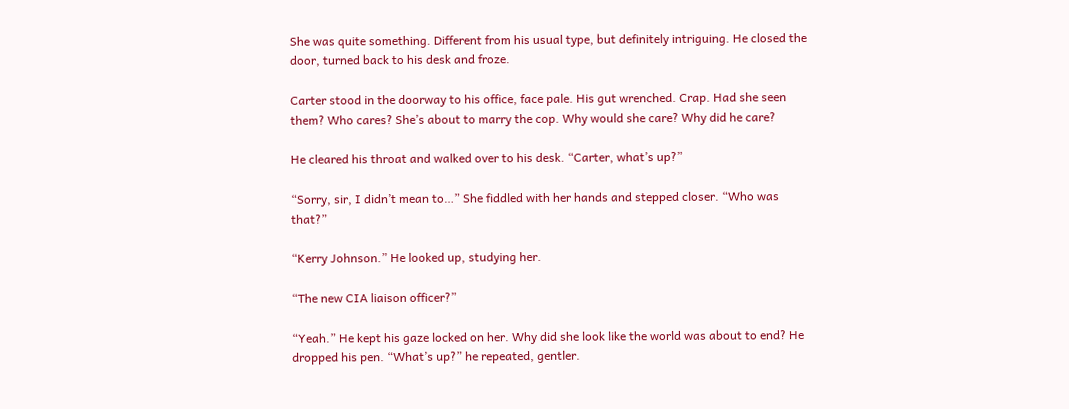She was quite something. Different from his usual type, but definitely intriguing. He closed the door, turned back to his desk and froze.

Carter stood in the doorway to his office, face pale. His gut wrenched. Crap. Had she seen them? Who cares? She’s about to marry the cop. Why would she care? Why did he care?

He cleared his throat and walked over to his desk. “Carter, what’s up?”

“Sorry, sir, I didn’t mean to…” She fiddled with her hands and stepped closer. “Who was that?”

“Kerry Johnson.” He looked up, studying her.

“The new CIA liaison officer?”

“Yeah.” He kept his gaze locked on her. Why did she look like the world was about to end? He dropped his pen. “What’s up?” he repeated, gentler.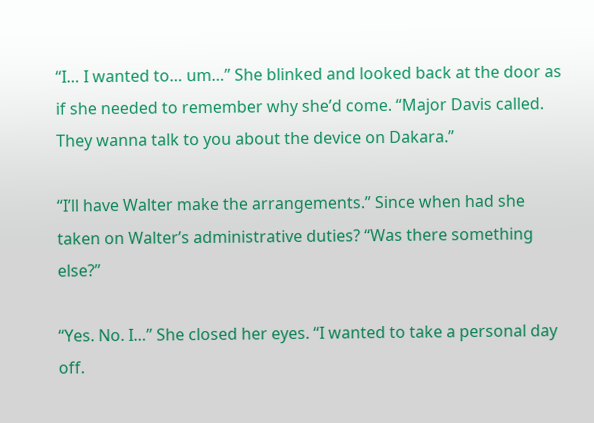“I… I wanted to… um…” She blinked and looked back at the door as if she needed to remember why she’d come. “Major Davis called. They wanna talk to you about the device on Dakara.”

“I’ll have Walter make the arrangements.” Since when had she taken on Walter’s administrative duties? “Was there something else?”

“Yes. No. I…” She closed her eyes. “I wanted to take a personal day off.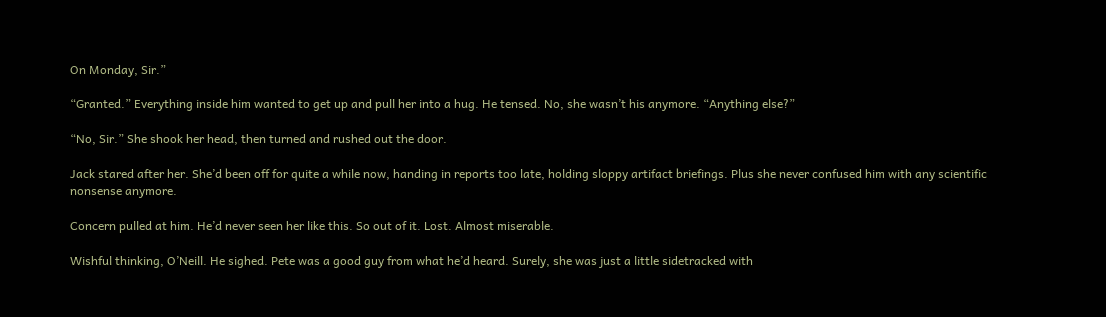On Monday, Sir.”

“Granted.” Everything inside him wanted to get up and pull her into a hug. He tensed. No, she wasn’t his anymore. “Anything else?”

“No, Sir.” She shook her head, then turned and rushed out the door.

Jack stared after her. She’d been off for quite a while now, handing in reports too late, holding sloppy artifact briefings. Plus she never confused him with any scientific nonsense anymore.

Concern pulled at him. He’d never seen her like this. So out of it. Lost. Almost miserable.

Wishful thinking, O’Neill. He sighed. Pete was a good guy from what he’d heard. Surely, she was just a little sidetracked with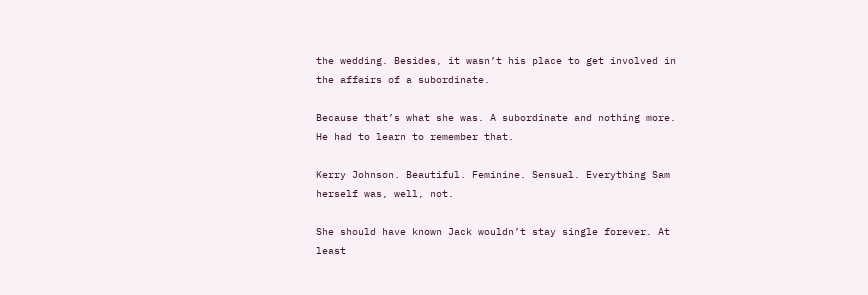the wedding. Besides, it wasn’t his place to get involved in the affairs of a subordinate.

Because that’s what she was. A subordinate and nothing more. He had to learn to remember that.

Kerry Johnson. Beautiful. Feminine. Sensual. Everything Sam herself was, well, not.

She should have known Jack wouldn’t stay single forever. At least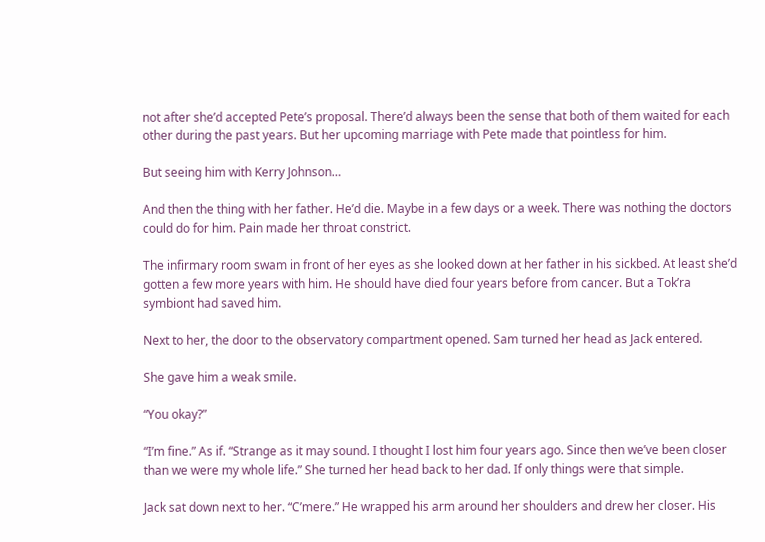not after she’d accepted Pete’s proposal. There’d always been the sense that both of them waited for each other during the past years. But her upcoming marriage with Pete made that pointless for him.

But seeing him with Kerry Johnson…

And then the thing with her father. He’d die. Maybe in a few days or a week. There was nothing the doctors could do for him. Pain made her throat constrict.

The infirmary room swam in front of her eyes as she looked down at her father in his sickbed. At least she’d gotten a few more years with him. He should have died four years before from cancer. But a Tok’ra symbiont had saved him.

Next to her, the door to the observatory compartment opened. Sam turned her head as Jack entered.

She gave him a weak smile.

“You okay?”

“I’m fine.” As if. “Strange as it may sound. I thought I lost him four years ago. Since then we’ve been closer than we were my whole life.” She turned her head back to her dad. If only things were that simple.

Jack sat down next to her. “C’mere.” He wrapped his arm around her shoulders and drew her closer. His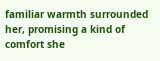familiar warmth surrounded her, promising a kind of comfort she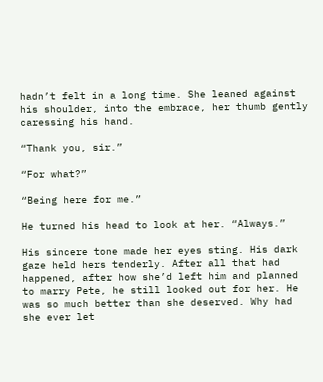hadn’t felt in a long time. She leaned against his shoulder, into the embrace, her thumb gently caressing his hand.

“Thank you, sir.”

“For what?”

“Being here for me.”

He turned his head to look at her. “Always.”

His sincere tone made her eyes sting. His dark gaze held hers tenderly. After all that had happened, after how she’d left him and planned to marry Pete, he still looked out for her. He was so much better than she deserved. Why had she ever let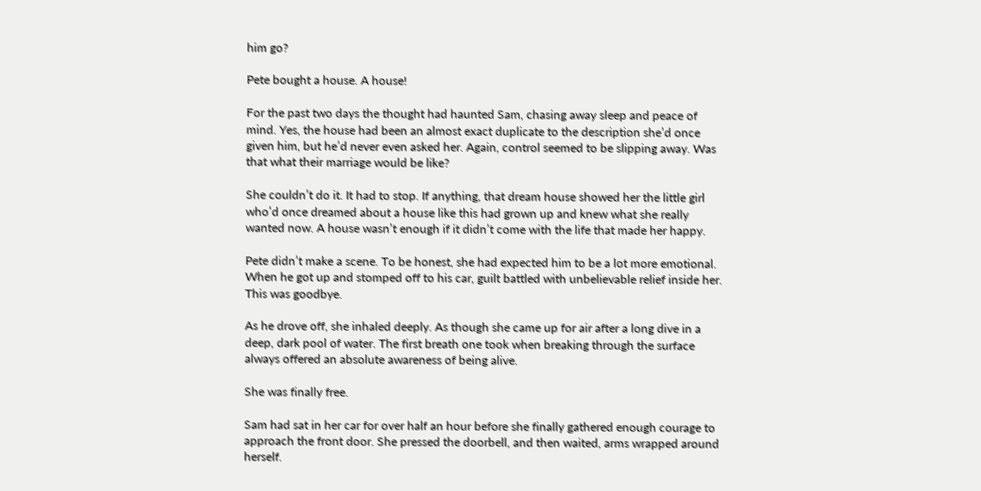him go?

Pete bought a house. A house!

For the past two days the thought had haunted Sam, chasing away sleep and peace of mind. Yes, the house had been an almost exact duplicate to the description she’d once given him, but he’d never even asked her. Again, control seemed to be slipping away. Was that what their marriage would be like?

She couldn’t do it. It had to stop. If anything, that dream house showed her the little girl who’d once dreamed about a house like this had grown up and knew what she really wanted now. A house wasn’t enough if it didn’t come with the life that made her happy.

Pete didn’t make a scene. To be honest, she had expected him to be a lot more emotional. When he got up and stomped off to his car, guilt battled with unbelievable relief inside her. This was goodbye.

As he drove off, she inhaled deeply. As though she came up for air after a long dive in a deep, dark pool of water. The first breath one took when breaking through the surface always offered an absolute awareness of being alive.

She was finally free.

Sam had sat in her car for over half an hour before she finally gathered enough courage to approach the front door. She pressed the doorbell, and then waited, arms wrapped around herself.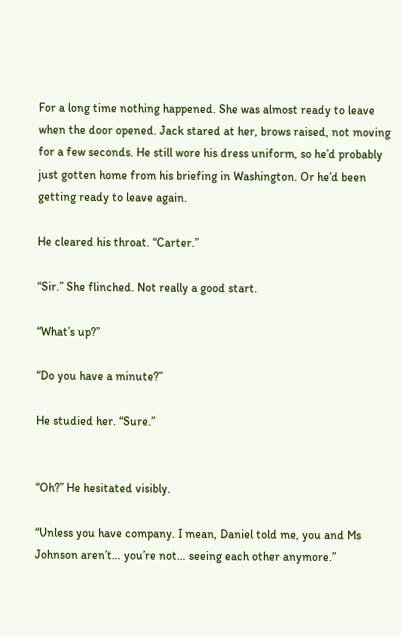For a long time nothing happened. She was almost ready to leave when the door opened. Jack stared at her, brows raised, not moving for a few seconds. He still wore his dress uniform, so he’d probably just gotten home from his briefing in Washington. Or he’d been getting ready to leave again.

He cleared his throat. “Carter.”

“Sir.” She flinched. Not really a good start.

“What’s up?”

“Do you have a minute?”

He studied her. “Sure.”


“Oh?” He hesitated visibly.

“Unless you have company. I mean, Daniel told me, you and Ms Johnson aren’t… you’re not… seeing each other anymore.”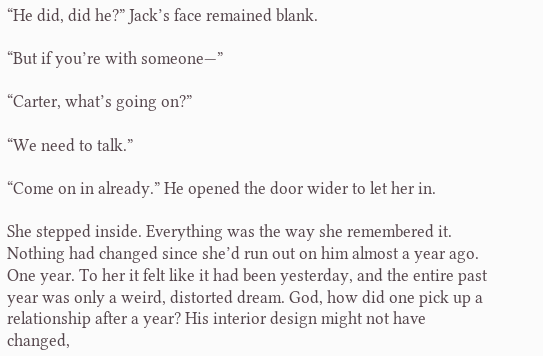“He did, did he?” Jack’s face remained blank.

“But if you’re with someone—”

“Carter, what’s going on?”

“We need to talk.”

“Come on in already.” He opened the door wider to let her in.

She stepped inside. Everything was the way she remembered it. Nothing had changed since she’d run out on him almost a year ago. One year. To her it felt like it had been yesterday, and the entire past year was only a weird, distorted dream. God, how did one pick up a relationship after a year? His interior design might not have changed,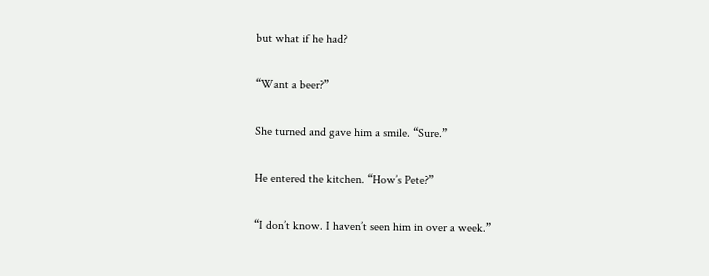but what if he had?

“Want a beer?”

She turned and gave him a smile. “Sure.”

He entered the kitchen. “How’s Pete?”

“I don’t know. I haven’t seen him in over a week.”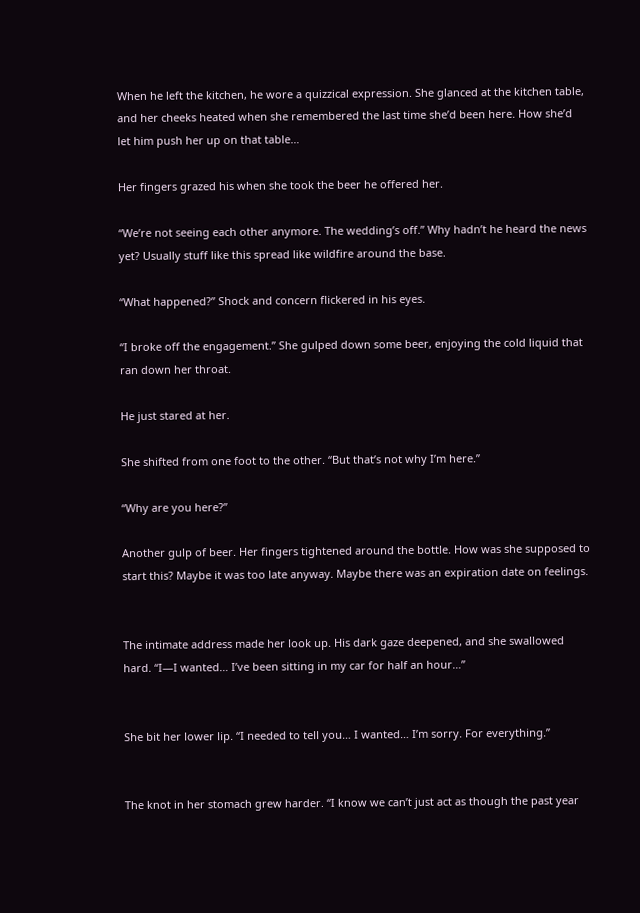When he left the kitchen, he wore a quizzical expression. She glanced at the kitchen table, and her cheeks heated when she remembered the last time she’d been here. How she’d let him push her up on that table…

Her fingers grazed his when she took the beer he offered her.

“We’re not seeing each other anymore. The wedding’s off.” Why hadn’t he heard the news yet? Usually stuff like this spread like wildfire around the base.

“What happened?” Shock and concern flickered in his eyes.

“I broke off the engagement.” She gulped down some beer, enjoying the cold liquid that ran down her throat.

He just stared at her.

She shifted from one foot to the other. “But that’s not why I’m here.”

“Why are you here?”

Another gulp of beer. Her fingers tightened around the bottle. How was she supposed to start this? Maybe it was too late anyway. Maybe there was an expiration date on feelings.


The intimate address made her look up. His dark gaze deepened, and she swallowed hard. “I—I wanted… I’ve been sitting in my car for half an hour…”


She bit her lower lip. “I needed to tell you… I wanted… I’m sorry. For everything.”


The knot in her stomach grew harder. “I know we can’t just act as though the past year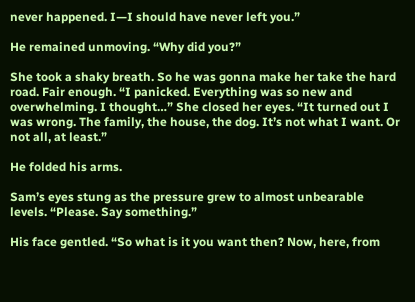never happened. I—I should have never left you.”

He remained unmoving. “Why did you?”

She took a shaky breath. So he was gonna make her take the hard road. Fair enough. “I panicked. Everything was so new and overwhelming. I thought…” She closed her eyes. “It turned out I was wrong. The family, the house, the dog. It’s not what I want. Or not all, at least.”

He folded his arms.

Sam’s eyes stung as the pressure grew to almost unbearable levels. “Please. Say something.”

His face gentled. “So what is it you want then? Now, here, from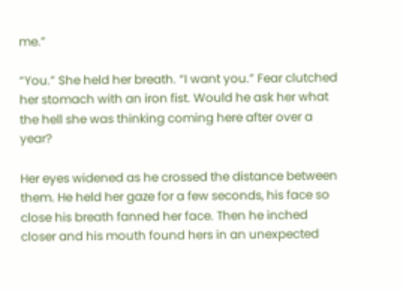me.”

“You.” She held her breath. “I want you.” Fear clutched her stomach with an iron fist. Would he ask her what the hell she was thinking coming here after over a year?

Her eyes widened as he crossed the distance between them. He held her gaze for a few seconds, his face so close his breath fanned her face. Then he inched closer and his mouth found hers in an unexpected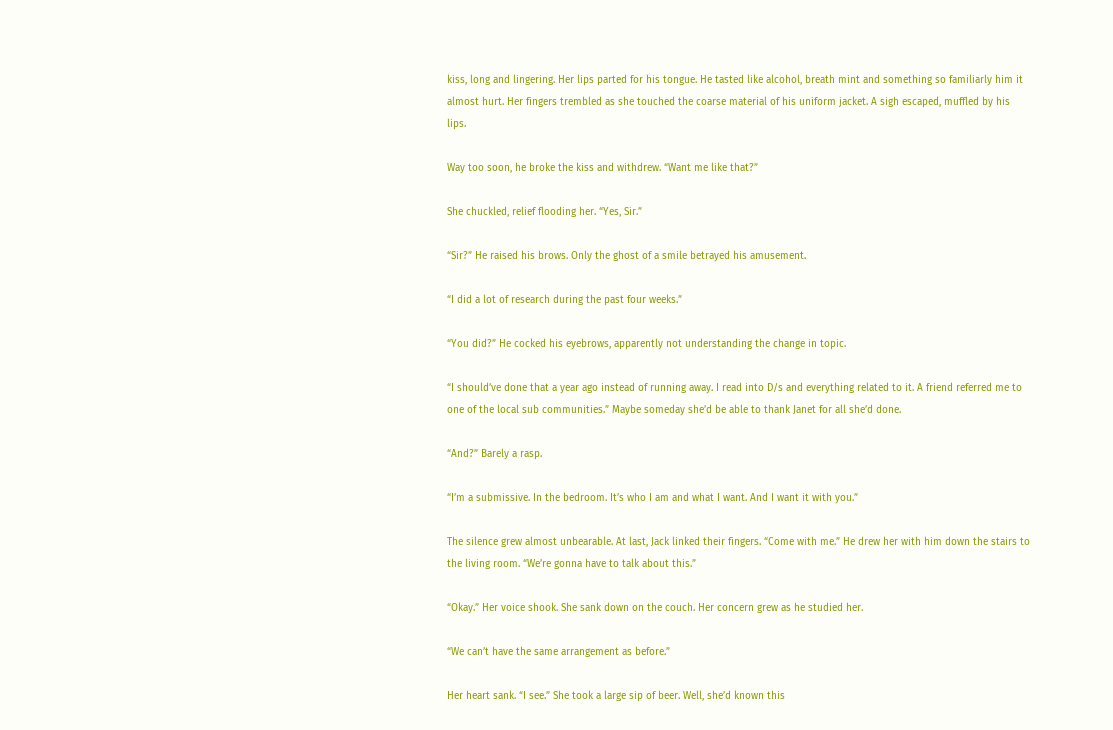kiss, long and lingering. Her lips parted for his tongue. He tasted like alcohol, breath mint and something so familiarly him it almost hurt. Her fingers trembled as she touched the coarse material of his uniform jacket. A sigh escaped, muffled by his lips.

Way too soon, he broke the kiss and withdrew. “Want me like that?”

She chuckled, relief flooding her. “Yes, Sir.”

“Sir?” He raised his brows. Only the ghost of a smile betrayed his amusement.

“I did a lot of research during the past four weeks.”

“You did?” He cocked his eyebrows, apparently not understanding the change in topic.

“I should’ve done that a year ago instead of running away. I read into D/s and everything related to it. A friend referred me to one of the local sub communities.” Maybe someday she’d be able to thank Janet for all she’d done.

“And?” Barely a rasp.

“I’m a submissive. In the bedroom. It’s who I am and what I want. And I want it with you.”

The silence grew almost unbearable. At last, Jack linked their fingers. “Come with me.” He drew her with him down the stairs to the living room. “We’re gonna have to talk about this.”

“Okay.” Her voice shook. She sank down on the couch. Her concern grew as he studied her.

“We can’t have the same arrangement as before.”

Her heart sank. “I see.” She took a large sip of beer. Well, she’d known this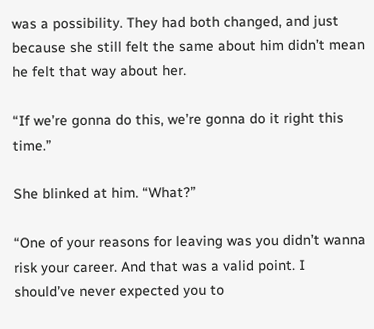was a possibility. They had both changed, and just because she still felt the same about him didn’t mean he felt that way about her.

“If we’re gonna do this, we’re gonna do it right this time.”

She blinked at him. “What?”

“One of your reasons for leaving was you didn’t wanna risk your career. And that was a valid point. I should’ve never expected you to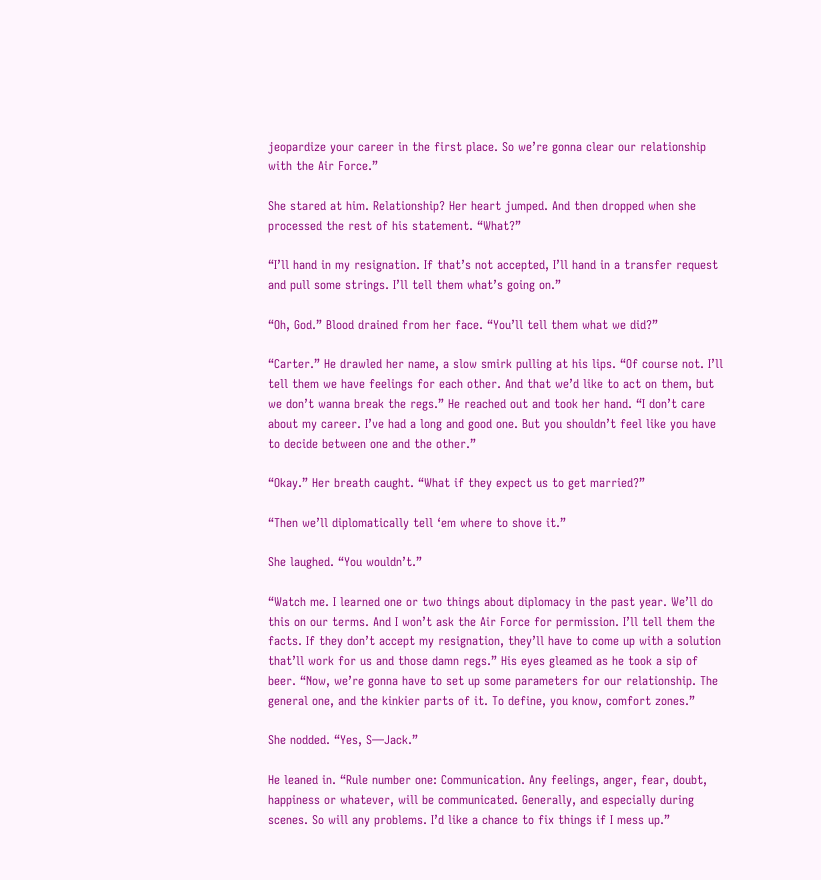jeopardize your career in the first place. So we’re gonna clear our relationship with the Air Force.”

She stared at him. Relationship? Her heart jumped. And then dropped when she processed the rest of his statement. “What?”

“I’ll hand in my resignation. If that’s not accepted, I’ll hand in a transfer request and pull some strings. I’ll tell them what’s going on.”

“Oh, God.” Blood drained from her face. “You’ll tell them what we did?”

“Carter.” He drawled her name, a slow smirk pulling at his lips. “Of course not. I’ll tell them we have feelings for each other. And that we’d like to act on them, but we don’t wanna break the regs.” He reached out and took her hand. “I don’t care about my career. I’ve had a long and good one. But you shouldn’t feel like you have to decide between one and the other.”

“Okay.” Her breath caught. “What if they expect us to get married?”

“Then we’ll diplomatically tell ‘em where to shove it.”

She laughed. “You wouldn’t.”

“Watch me. I learned one or two things about diplomacy in the past year. We’ll do this on our terms. And I won’t ask the Air Force for permission. I’ll tell them the facts. If they don’t accept my resignation, they’ll have to come up with a solution that’ll work for us and those damn regs.” His eyes gleamed as he took a sip of beer. “Now, we’re gonna have to set up some parameters for our relationship. The general one, and the kinkier parts of it. To define, you know, comfort zones.”

She nodded. “Yes, S—Jack.”

He leaned in. “Rule number one: Communication. Any feelings, anger, fear, doubt, happiness or whatever, will be communicated. Generally, and especially during scenes. So will any problems. I’d like a chance to fix things if I mess up.”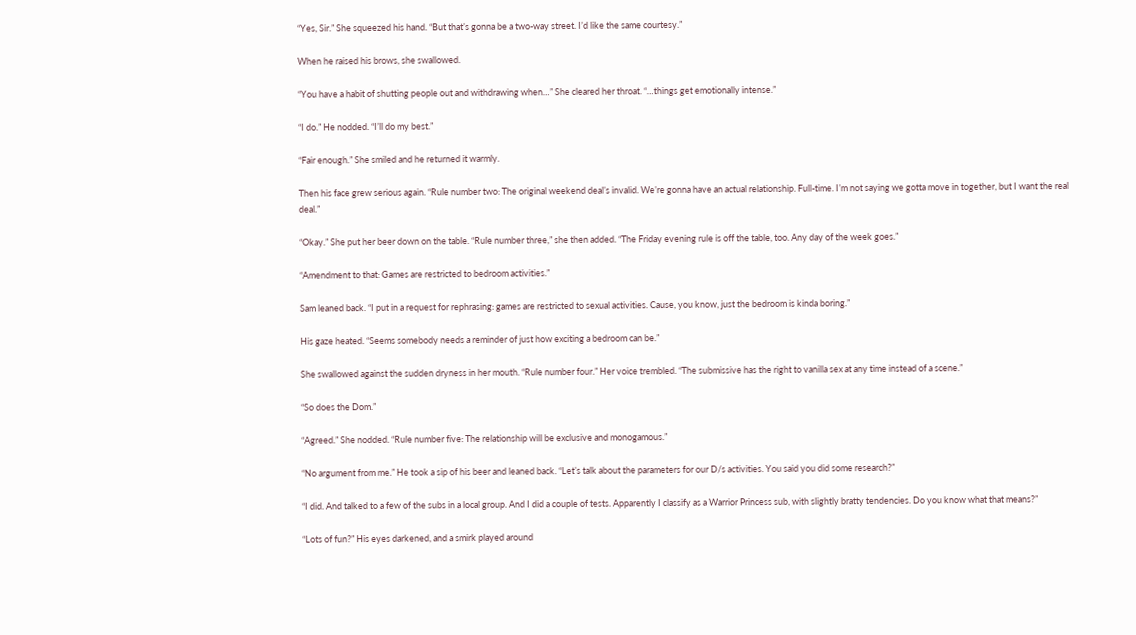“Yes, Sir.” She squeezed his hand. “But that’s gonna be a two-way street. I’d like the same courtesy.”

When he raised his brows, she swallowed.

“You have a habit of shutting people out and withdrawing when…” She cleared her throat. “…things get emotionally intense.”

“I do.” He nodded. “I’ll do my best.”

“Fair enough.” She smiled and he returned it warmly.

Then his face grew serious again. “Rule number two: The original weekend deal’s invalid. We’re gonna have an actual relationship. Full-time. I’m not saying we gotta move in together, but I want the real deal.”

“Okay.” She put her beer down on the table. “Rule number three,” she then added. “The Friday evening rule is off the table, too. Any day of the week goes.”

“Amendment to that: Games are restricted to bedroom activities.”

Sam leaned back. “I put in a request for rephrasing: games are restricted to sexual activities. Cause, you know, just the bedroom is kinda boring.”

His gaze heated. “Seems somebody needs a reminder of just how exciting a bedroom can be.”

She swallowed against the sudden dryness in her mouth. “Rule number four.” Her voice trembled. “The submissive has the right to vanilla sex at any time instead of a scene.”

“So does the Dom.”

“Agreed.” She nodded. “Rule number five: The relationship will be exclusive and monogamous.”

“No argument from me.” He took a sip of his beer and leaned back. “Let’s talk about the parameters for our D/s activities. You said you did some research?”

“I did. And talked to a few of the subs in a local group. And I did a couple of tests. Apparently I classify as a Warrior Princess sub, with slightly bratty tendencies. Do you know what that means?”

“Lots of fun?” His eyes darkened, and a smirk played around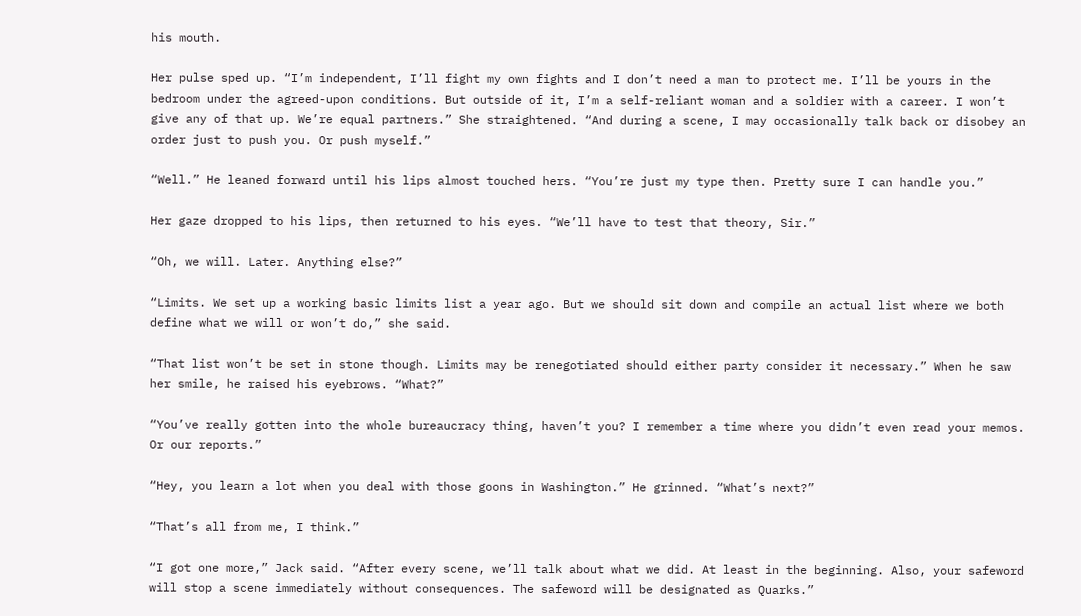his mouth.

Her pulse sped up. “I’m independent, I’ll fight my own fights and I don’t need a man to protect me. I’ll be yours in the bedroom under the agreed-upon conditions. But outside of it, I’m a self-reliant woman and a soldier with a career. I won’t give any of that up. We’re equal partners.” She straightened. “And during a scene, I may occasionally talk back or disobey an order just to push you. Or push myself.”

“Well.” He leaned forward until his lips almost touched hers. “You’re just my type then. Pretty sure I can handle you.”

Her gaze dropped to his lips, then returned to his eyes. “We’ll have to test that theory, Sir.”

“Oh, we will. Later. Anything else?”

“Limits. We set up a working basic limits list a year ago. But we should sit down and compile an actual list where we both define what we will or won’t do,” she said.

“That list won’t be set in stone though. Limits may be renegotiated should either party consider it necessary.” When he saw her smile, he raised his eyebrows. “What?”

“You’ve really gotten into the whole bureaucracy thing, haven’t you? I remember a time where you didn’t even read your memos. Or our reports.”

“Hey, you learn a lot when you deal with those goons in Washington.” He grinned. “What’s next?”

“That’s all from me, I think.”

“I got one more,” Jack said. “After every scene, we’ll talk about what we did. At least in the beginning. Also, your safeword will stop a scene immediately without consequences. The safeword will be designated as Quarks.”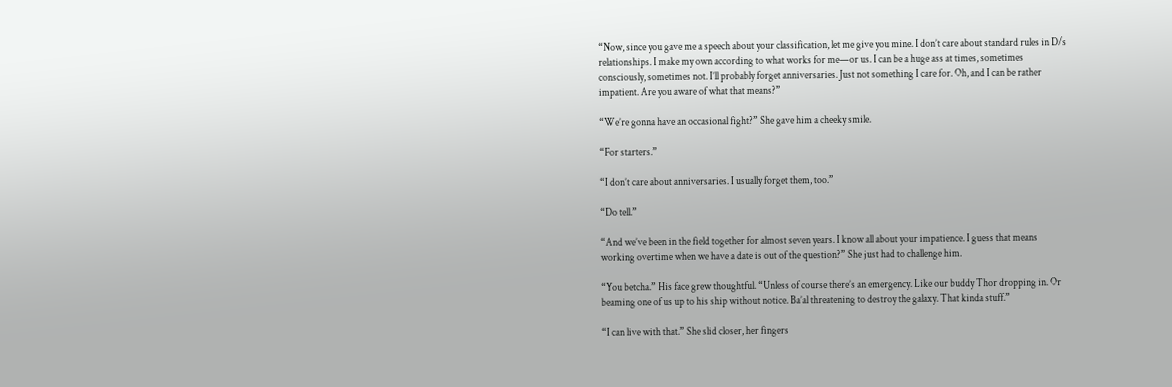“Now, since you gave me a speech about your classification, let me give you mine. I don’t care about standard rules in D/s relationships. I make my own according to what works for me—or us. I can be a huge ass at times, sometimes consciously, sometimes not. I’ll probably forget anniversaries. Just not something I care for. Oh, and I can be rather impatient. Are you aware of what that means?”

“We’re gonna have an occasional fight?” She gave him a cheeky smile.

“For starters.”

“I don’t care about anniversaries. I usually forget them, too.”

“Do tell.”

“And we’ve been in the field together for almost seven years. I know all about your impatience. I guess that means working overtime when we have a date is out of the question?” She just had to challenge him.

“You betcha.” His face grew thoughtful. “Unless of course there’s an emergency. Like our buddy Thor dropping in. Or beaming one of us up to his ship without notice. Ba’al threatening to destroy the galaxy. That kinda stuff.”

“I can live with that.” She slid closer, her fingers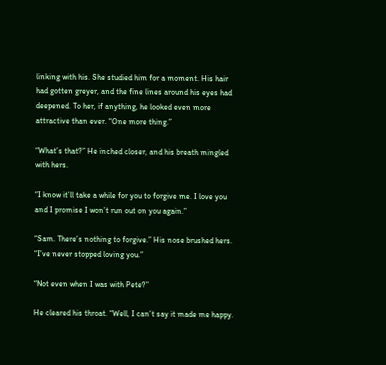linking with his. She studied him for a moment. His hair had gotten greyer, and the fine lines around his eyes had deepened. To her, if anything, he looked even more attractive than ever. “One more thing.”

“What’s that?” He inched closer, and his breath mingled with hers.

“I know it’ll take a while for you to forgive me. I love you and I promise I won’t run out on you again.”

“Sam. There’s nothing to forgive.” His nose brushed hers. “I’ve never stopped loving you.”

“Not even when I was with Pete?”

He cleared his throat. “Well, I can’t say it made me happy.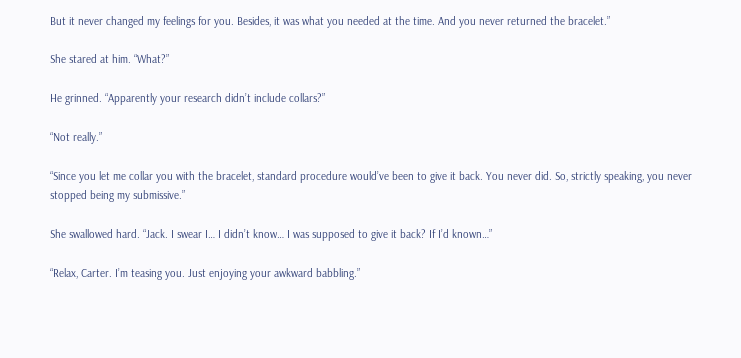But it never changed my feelings for you. Besides, it was what you needed at the time. And you never returned the bracelet.”

She stared at him. “What?”

He grinned. “Apparently your research didn’t include collars?”

“Not really.”

“Since you let me collar you with the bracelet, standard procedure would’ve been to give it back. You never did. So, strictly speaking, you never stopped being my submissive.”

She swallowed hard. “Jack. I swear I… I didn’t know… I was supposed to give it back? If I’d known…”

“Relax, Carter. I’m teasing you. Just enjoying your awkward babbling.”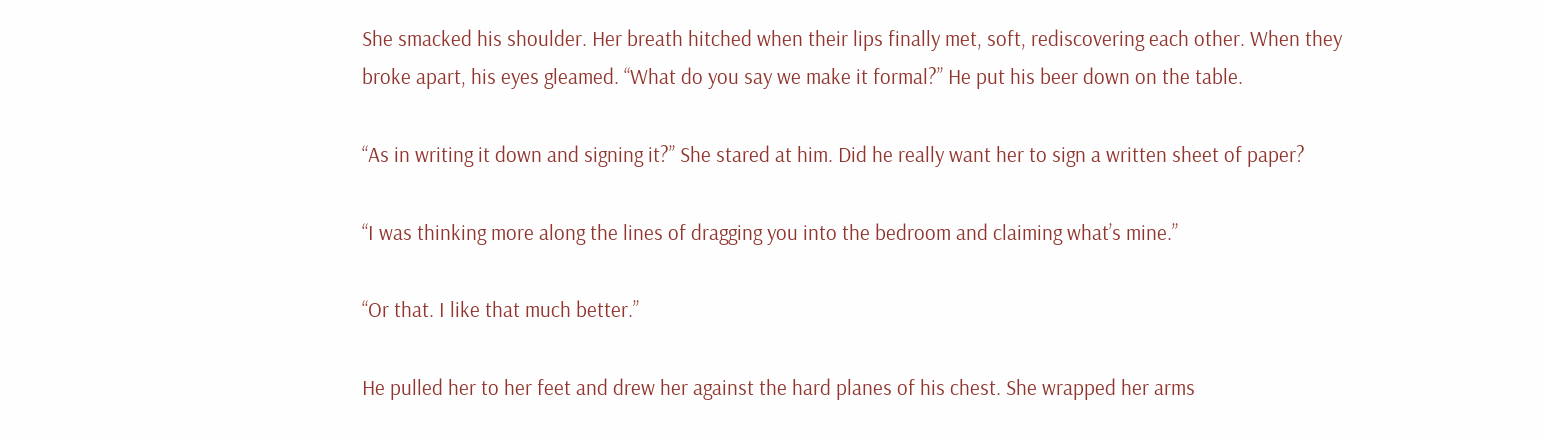She smacked his shoulder. Her breath hitched when their lips finally met, soft, rediscovering each other. When they broke apart, his eyes gleamed. “What do you say we make it formal?” He put his beer down on the table.

“As in writing it down and signing it?” She stared at him. Did he really want her to sign a written sheet of paper?

“I was thinking more along the lines of dragging you into the bedroom and claiming what’s mine.”

“Or that. I like that much better.”

He pulled her to her feet and drew her against the hard planes of his chest. She wrapped her arms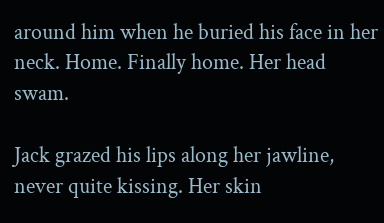around him when he buried his face in her neck. Home. Finally home. Her head swam.

Jack grazed his lips along her jawline, never quite kissing. Her skin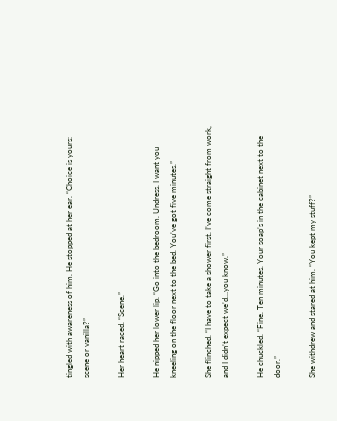tingled with awareness of him. He stopped at her ear. “Choice is yours: scene or vanilla?”

Her heart raced. “Scene.”

He nipped her lower lip. “Go into the bedroom. Undress. I want you kneeling on the floor next to the bed. You’ve got five minutes.”

She flinched. “I have to take a shower first. I’ve come straight from work, and I didn’t expect we’d…you know.”

He chuckled. “Fine. Ten minutes. Your soap’s in the cabinet next to the door.”

She withdrew and stared at him. “You kept my stuff?”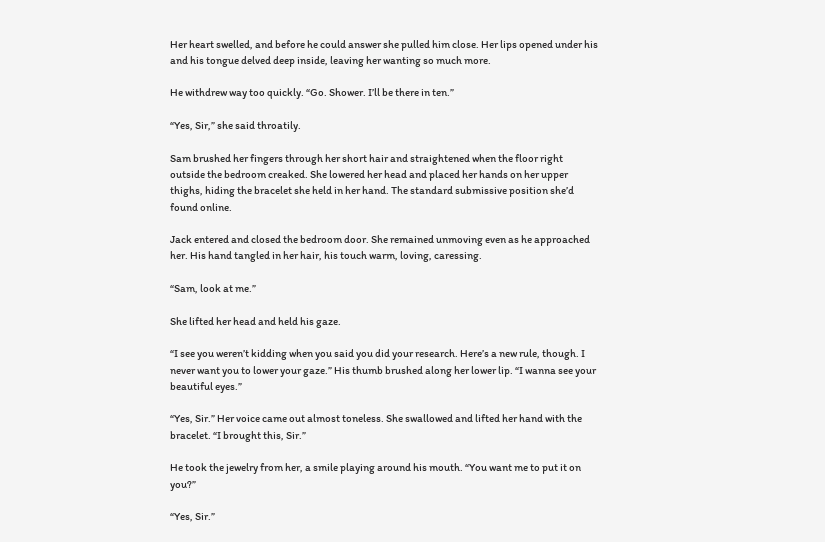Her heart swelled, and before he could answer she pulled him close. Her lips opened under his and his tongue delved deep inside, leaving her wanting so much more.

He withdrew way too quickly. “Go. Shower. I’ll be there in ten.”

“Yes, Sir,” she said throatily.

Sam brushed her fingers through her short hair and straightened when the floor right outside the bedroom creaked. She lowered her head and placed her hands on her upper thighs, hiding the bracelet she held in her hand. The standard submissive position she’d found online.

Jack entered and closed the bedroom door. She remained unmoving even as he approached her. His hand tangled in her hair, his touch warm, loving, caressing.

“Sam, look at me.”

She lifted her head and held his gaze.

“I see you weren’t kidding when you said you did your research. Here’s a new rule, though. I never want you to lower your gaze.” His thumb brushed along her lower lip. “I wanna see your beautiful eyes.”

“Yes, Sir.” Her voice came out almost toneless. She swallowed and lifted her hand with the bracelet. “I brought this, Sir.”

He took the jewelry from her, a smile playing around his mouth. “You want me to put it on you?”

“Yes, Sir.”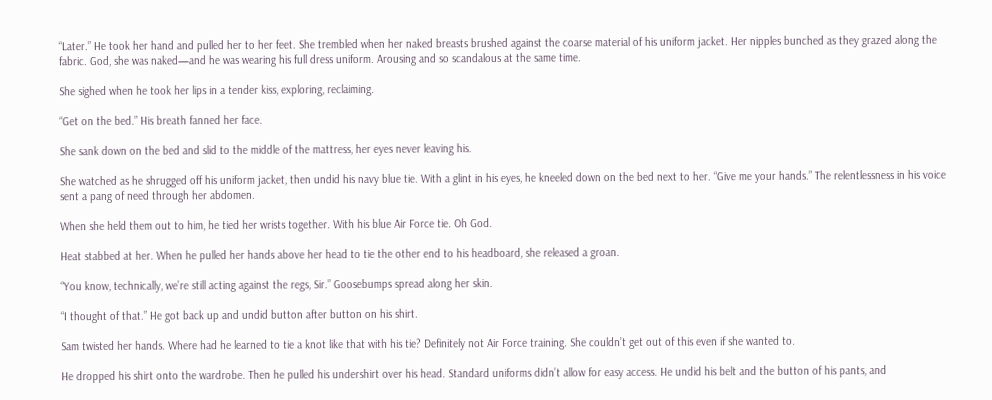“Later.” He took her hand and pulled her to her feet. She trembled when her naked breasts brushed against the coarse material of his uniform jacket. Her nipples bunched as they grazed along the fabric. God, she was naked—and he was wearing his full dress uniform. Arousing and so scandalous at the same time.

She sighed when he took her lips in a tender kiss, exploring, reclaiming.

“Get on the bed.” His breath fanned her face.

She sank down on the bed and slid to the middle of the mattress, her eyes never leaving his.

She watched as he shrugged off his uniform jacket, then undid his navy blue tie. With a glint in his eyes, he kneeled down on the bed next to her. “Give me your hands.” The relentlessness in his voice sent a pang of need through her abdomen.

When she held them out to him, he tied her wrists together. With his blue Air Force tie. Oh God.

Heat stabbed at her. When he pulled her hands above her head to tie the other end to his headboard, she released a groan.

“You know, technically, we’re still acting against the regs, Sir.” Goosebumps spread along her skin.

“I thought of that.” He got back up and undid button after button on his shirt.

Sam twisted her hands. Where had he learned to tie a knot like that with his tie? Definitely not Air Force training. She couldn’t get out of this even if she wanted to.

He dropped his shirt onto the wardrobe. Then he pulled his undershirt over his head. Standard uniforms didn’t allow for easy access. He undid his belt and the button of his pants, and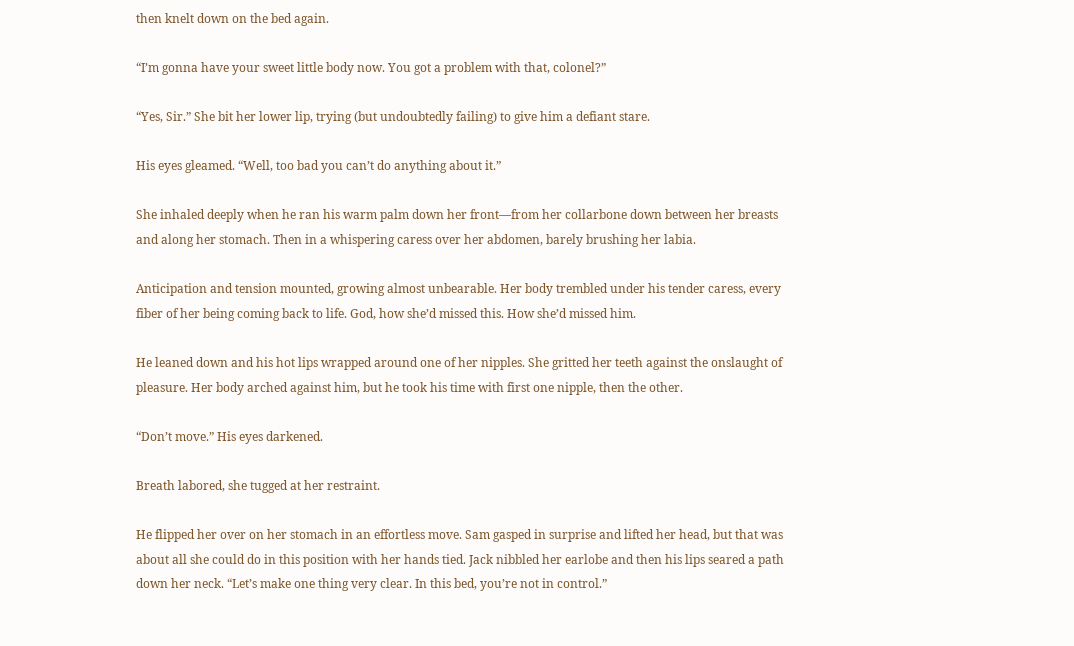then knelt down on the bed again.

“I’m gonna have your sweet little body now. You got a problem with that, colonel?”

“Yes, Sir.” She bit her lower lip, trying (but undoubtedly failing) to give him a defiant stare.

His eyes gleamed. “Well, too bad you can’t do anything about it.”

She inhaled deeply when he ran his warm palm down her front—from her collarbone down between her breasts and along her stomach. Then in a whispering caress over her abdomen, barely brushing her labia.

Anticipation and tension mounted, growing almost unbearable. Her body trembled under his tender caress, every fiber of her being coming back to life. God, how she’d missed this. How she’d missed him.

He leaned down and his hot lips wrapped around one of her nipples. She gritted her teeth against the onslaught of pleasure. Her body arched against him, but he took his time with first one nipple, then the other.

“Don’t move.” His eyes darkened.

Breath labored, she tugged at her restraint.

He flipped her over on her stomach in an effortless move. Sam gasped in surprise and lifted her head, but that was about all she could do in this position with her hands tied. Jack nibbled her earlobe and then his lips seared a path down her neck. “Let’s make one thing very clear. In this bed, you’re not in control.”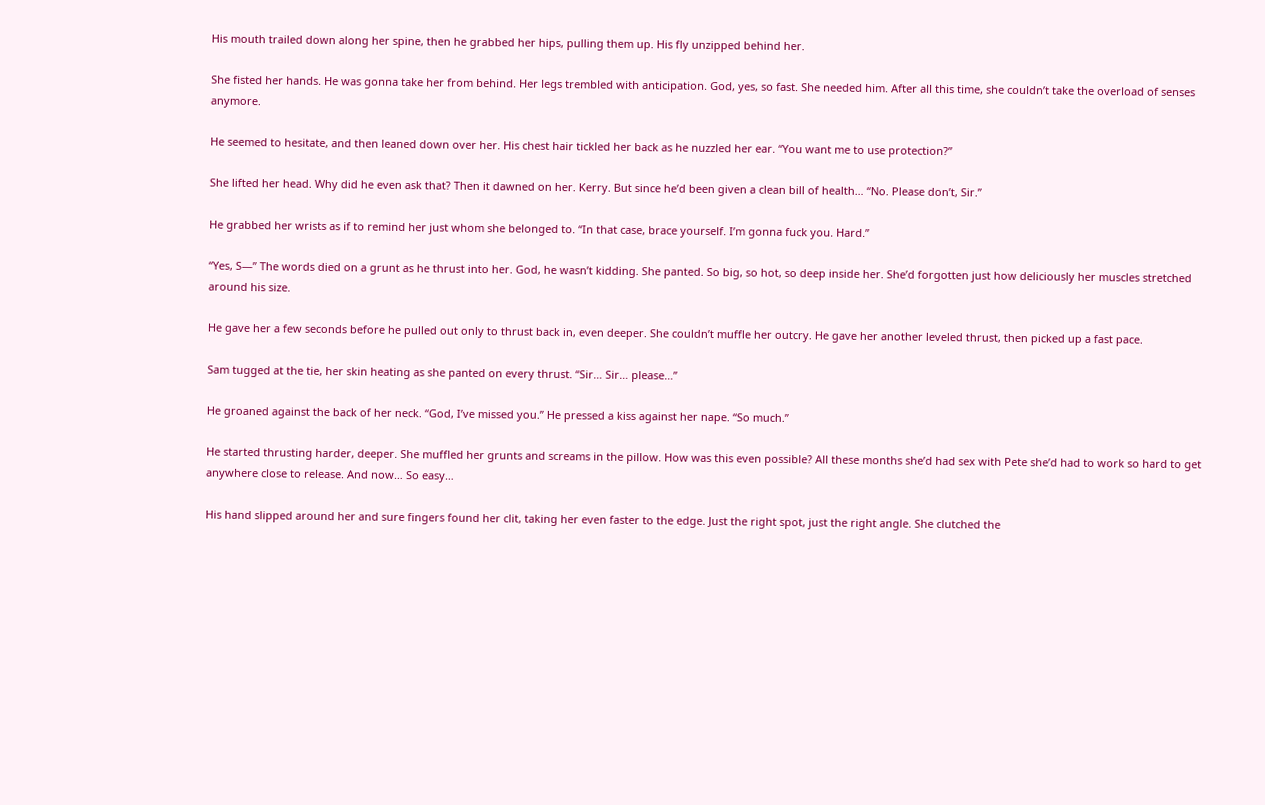His mouth trailed down along her spine, then he grabbed her hips, pulling them up. His fly unzipped behind her.

She fisted her hands. He was gonna take her from behind. Her legs trembled with anticipation. God, yes, so fast. She needed him. After all this time, she couldn’t take the overload of senses anymore.

He seemed to hesitate, and then leaned down over her. His chest hair tickled her back as he nuzzled her ear. “You want me to use protection?”

She lifted her head. Why did he even ask that? Then it dawned on her. Kerry. But since he’d been given a clean bill of health… “No. Please don’t, Sir.”

He grabbed her wrists as if to remind her just whom she belonged to. “In that case, brace yourself. I’m gonna fuck you. Hard.”

“Yes, S—” The words died on a grunt as he thrust into her. God, he wasn’t kidding. She panted. So big, so hot, so deep inside her. She’d forgotten just how deliciously her muscles stretched around his size.

He gave her a few seconds before he pulled out only to thrust back in, even deeper. She couldn’t muffle her outcry. He gave her another leveled thrust, then picked up a fast pace.

Sam tugged at the tie, her skin heating as she panted on every thrust. “Sir… Sir… please…”

He groaned against the back of her neck. “God, I’ve missed you.” He pressed a kiss against her nape. “So much.”

He started thrusting harder, deeper. She muffled her grunts and screams in the pillow. How was this even possible? All these months she’d had sex with Pete she’d had to work so hard to get anywhere close to release. And now… So easy…

His hand slipped around her and sure fingers found her clit, taking her even faster to the edge. Just the right spot, just the right angle. She clutched the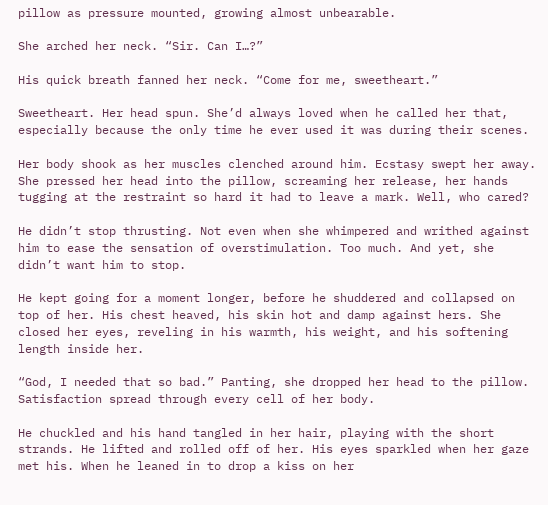pillow as pressure mounted, growing almost unbearable.

She arched her neck. “Sir. Can I…?”

His quick breath fanned her neck. “Come for me, sweetheart.”

Sweetheart. Her head spun. She’d always loved when he called her that, especially because the only time he ever used it was during their scenes.

Her body shook as her muscles clenched around him. Ecstasy swept her away. She pressed her head into the pillow, screaming her release, her hands tugging at the restraint so hard it had to leave a mark. Well, who cared?

He didn’t stop thrusting. Not even when she whimpered and writhed against him to ease the sensation of overstimulation. Too much. And yet, she didn’t want him to stop.

He kept going for a moment longer, before he shuddered and collapsed on top of her. His chest heaved, his skin hot and damp against hers. She closed her eyes, reveling in his warmth, his weight, and his softening length inside her.

“God, I needed that so bad.” Panting, she dropped her head to the pillow. Satisfaction spread through every cell of her body.

He chuckled and his hand tangled in her hair, playing with the short strands. He lifted and rolled off of her. His eyes sparkled when her gaze met his. When he leaned in to drop a kiss on her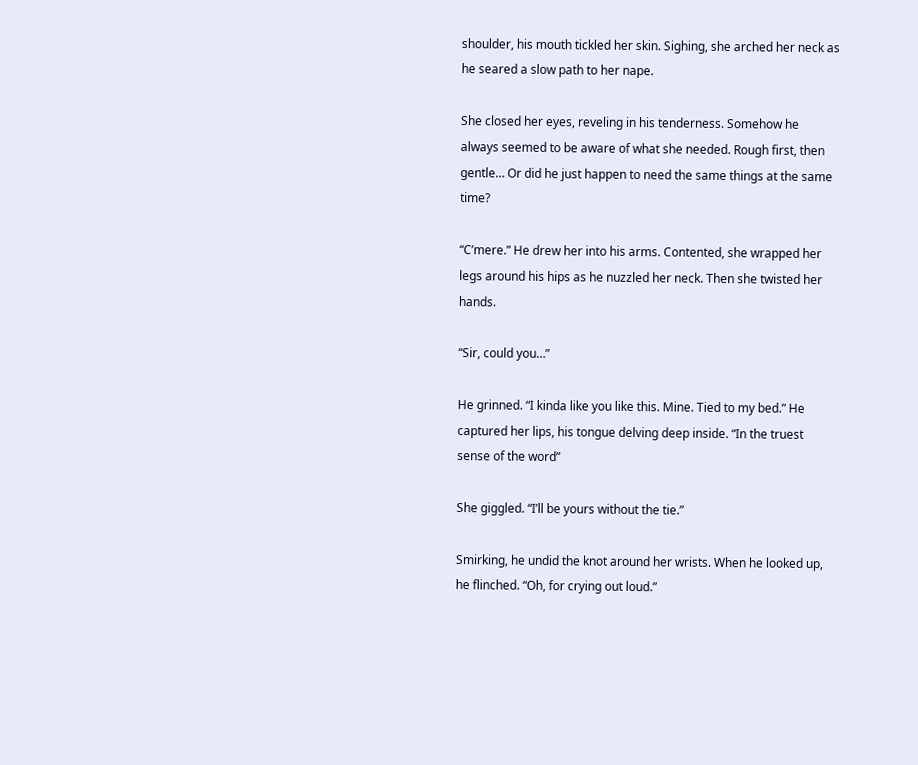shoulder, his mouth tickled her skin. Sighing, she arched her neck as he seared a slow path to her nape.

She closed her eyes, reveling in his tenderness. Somehow he always seemed to be aware of what she needed. Rough first, then gentle… Or did he just happen to need the same things at the same time?

“C’mere.” He drew her into his arms. Contented, she wrapped her legs around his hips as he nuzzled her neck. Then she twisted her hands.

“Sir, could you…”

He grinned. “I kinda like you like this. Mine. Tied to my bed.” He captured her lips, his tongue delving deep inside. “In the truest sense of the word”

She giggled. “I’ll be yours without the tie.”

Smirking, he undid the knot around her wrists. When he looked up, he flinched. “Oh, for crying out loud.”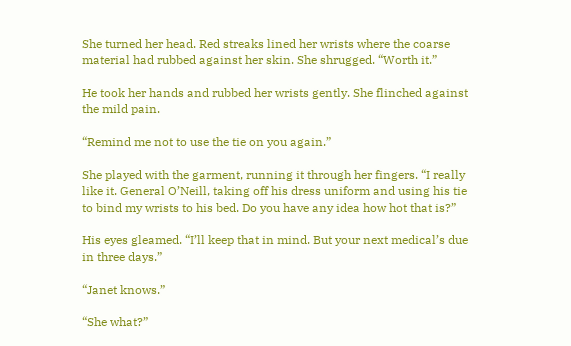She turned her head. Red streaks lined her wrists where the coarse material had rubbed against her skin. She shrugged. “Worth it.”

He took her hands and rubbed her wrists gently. She flinched against the mild pain.

“Remind me not to use the tie on you again.”

She played with the garment, running it through her fingers. “I really like it. General O’Neill, taking off his dress uniform and using his tie to bind my wrists to his bed. Do you have any idea how hot that is?”

His eyes gleamed. “I’ll keep that in mind. But your next medical’s due in three days.”

“Janet knows.”

“She what?”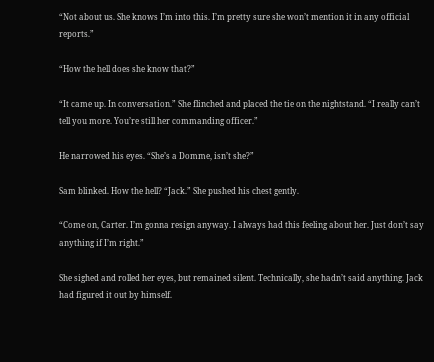“Not about us. She knows I’m into this. I’m pretty sure she won’t mention it in any official reports.”

“How the hell does she know that?”

“It came up. In conversation.” She flinched and placed the tie on the nightstand. “I really can’t tell you more. You’re still her commanding officer.”

He narrowed his eyes. “She’s a Domme, isn’t she?”

Sam blinked. How the hell? “Jack.” She pushed his chest gently.

“Come on, Carter. I’m gonna resign anyway. I always had this feeling about her. Just don’t say anything if I’m right.”

She sighed and rolled her eyes, but remained silent. Technically, she hadn’t said anything. Jack had figured it out by himself.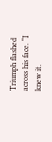Triumph flashed across his face. “I knew it.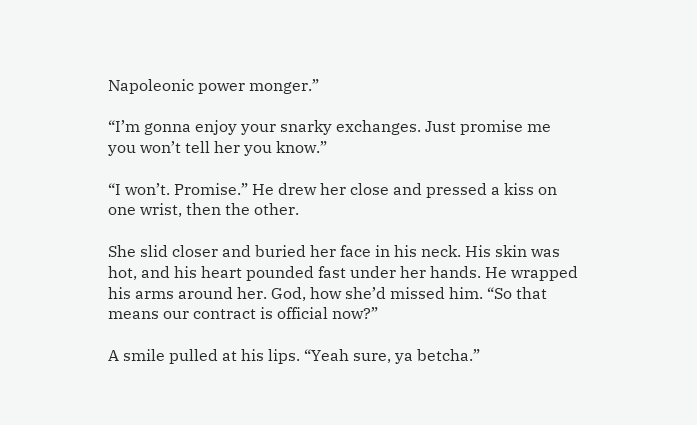Napoleonic power monger.”

“I’m gonna enjoy your snarky exchanges. Just promise me you won’t tell her you know.”

“I won’t. Promise.” He drew her close and pressed a kiss on one wrist, then the other.

She slid closer and buried her face in his neck. His skin was hot, and his heart pounded fast under her hands. He wrapped his arms around her. God, how she’d missed him. “So that means our contract is official now?”

A smile pulled at his lips. “Yeah sure, ya betcha.”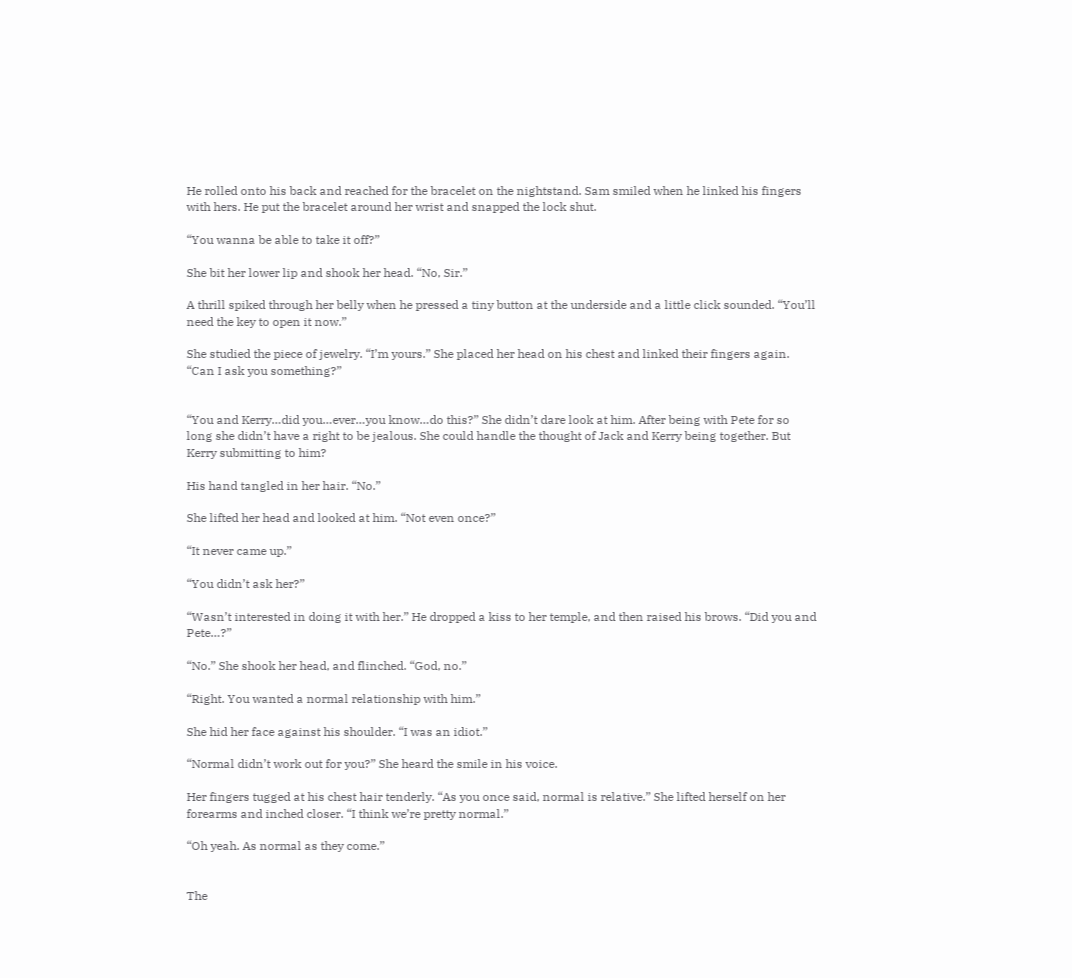He rolled onto his back and reached for the bracelet on the nightstand. Sam smiled when he linked his fingers with hers. He put the bracelet around her wrist and snapped the lock shut.

“You wanna be able to take it off?”

She bit her lower lip and shook her head. “No, Sir.”

A thrill spiked through her belly when he pressed a tiny button at the underside and a little click sounded. “You’ll need the key to open it now.”

She studied the piece of jewelry. “I’m yours.” She placed her head on his chest and linked their fingers again. “Can I ask you something?”


“You and Kerry…did you…ever…you know…do this?” She didn’t dare look at him. After being with Pete for so long she didn’t have a right to be jealous. She could handle the thought of Jack and Kerry being together. But Kerry submitting to him?

His hand tangled in her hair. “No.”

She lifted her head and looked at him. “Not even once?”

“It never came up.”

“You didn’t ask her?”

“Wasn’t interested in doing it with her.” He dropped a kiss to her temple, and then raised his brows. “Did you and Pete…?”

“No.” She shook her head, and flinched. “God, no.”

“Right. You wanted a normal relationship with him.”

She hid her face against his shoulder. “I was an idiot.”

“Normal didn’t work out for you?” She heard the smile in his voice.

Her fingers tugged at his chest hair tenderly. “As you once said, normal is relative.” She lifted herself on her forearms and inched closer. “I think we’re pretty normal.”

“Oh yeah. As normal as they come.”


The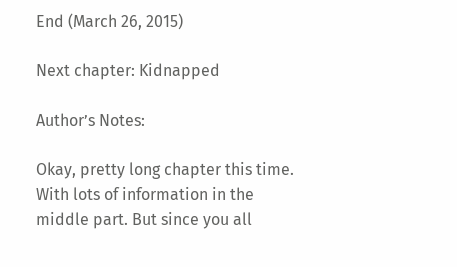End (March 26, 2015)

Next chapter: Kidnapped

Author’s Notes:

Okay, pretty long chapter this time. With lots of information in the middle part. But since you all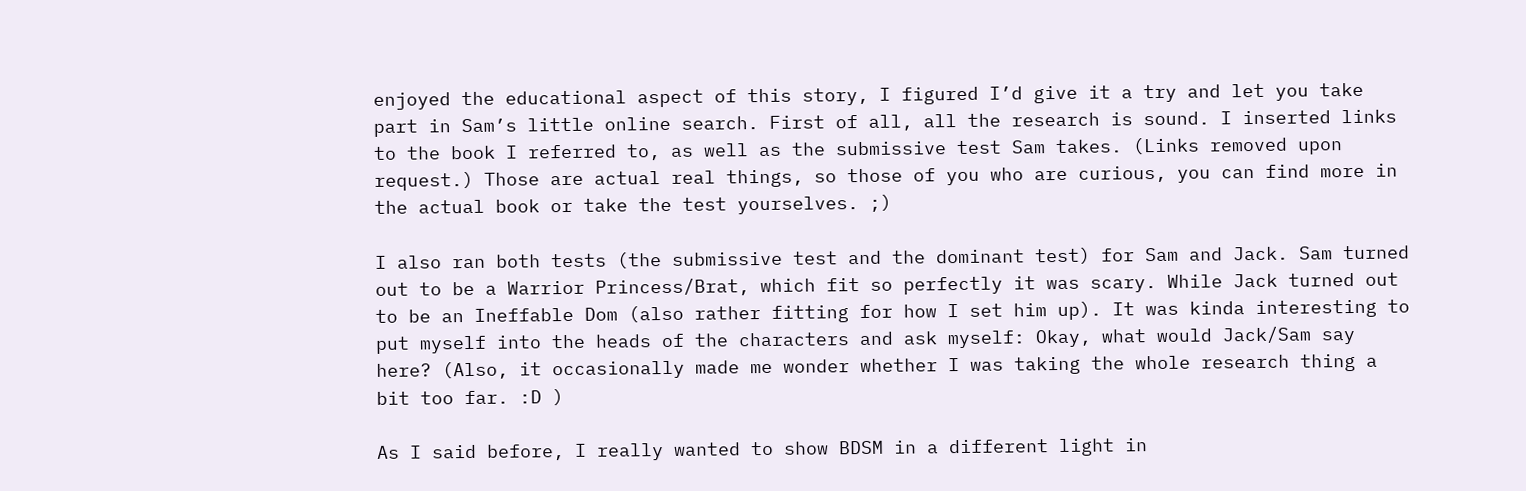enjoyed the educational aspect of this story, I figured I’d give it a try and let you take part in Sam’s little online search. First of all, all the research is sound. I inserted links to the book I referred to, as well as the submissive test Sam takes. (Links removed upon request.) Those are actual real things, so those of you who are curious, you can find more in the actual book or take the test yourselves. ;)

I also ran both tests (the submissive test and the dominant test) for Sam and Jack. Sam turned out to be a Warrior Princess/Brat, which fit so perfectly it was scary. While Jack turned out to be an Ineffable Dom (also rather fitting for how I set him up). It was kinda interesting to put myself into the heads of the characters and ask myself: Okay, what would Jack/Sam say here? (Also, it occasionally made me wonder whether I was taking the whole research thing a bit too far. :D )

As I said before, I really wanted to show BDSM in a different light in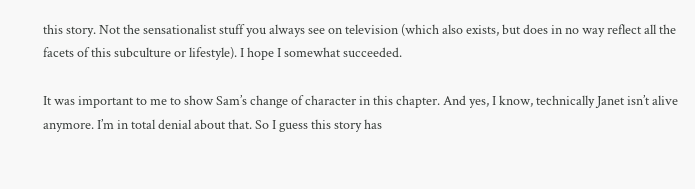this story. Not the sensationalist stuff you always see on television (which also exists, but does in no way reflect all the facets of this subculture or lifestyle). I hope I somewhat succeeded.

It was important to me to show Sam’s change of character in this chapter. And yes, I know, technically Janet isn’t alive anymore. I’m in total denial about that. So I guess this story has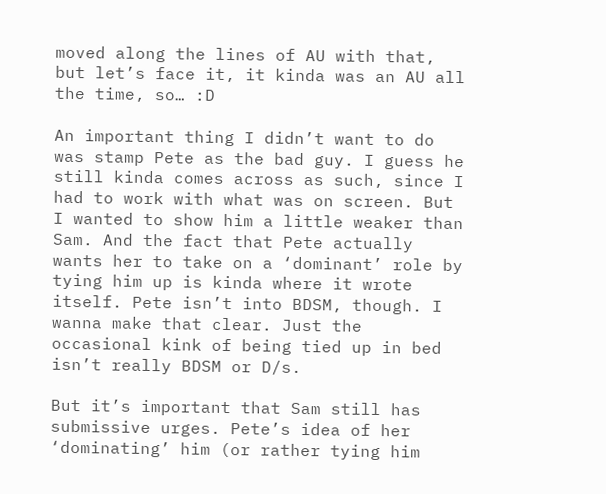moved along the lines of AU with that, but let’s face it, it kinda was an AU all the time, so… :D

An important thing I didn’t want to do was stamp Pete as the bad guy. I guess he still kinda comes across as such, since I had to work with what was on screen. But I wanted to show him a little weaker than Sam. And the fact that Pete actually wants her to take on a ‘dominant’ role by tying him up is kinda where it wrote itself. Pete isn’t into BDSM, though. I wanna make that clear. Just the occasional kink of being tied up in bed isn’t really BDSM or D/s.

But it’s important that Sam still has submissive urges. Pete’s idea of her ‘dominating’ him (or rather tying him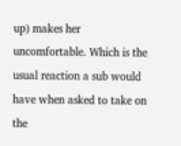up) makes her uncomfortable. Which is the usual reaction a sub would have when asked to take on the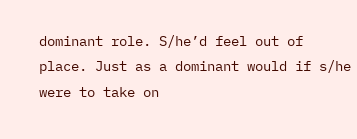dominant role. S/he’d feel out of place. Just as a dominant would if s/he were to take on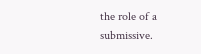the role of a submissive.